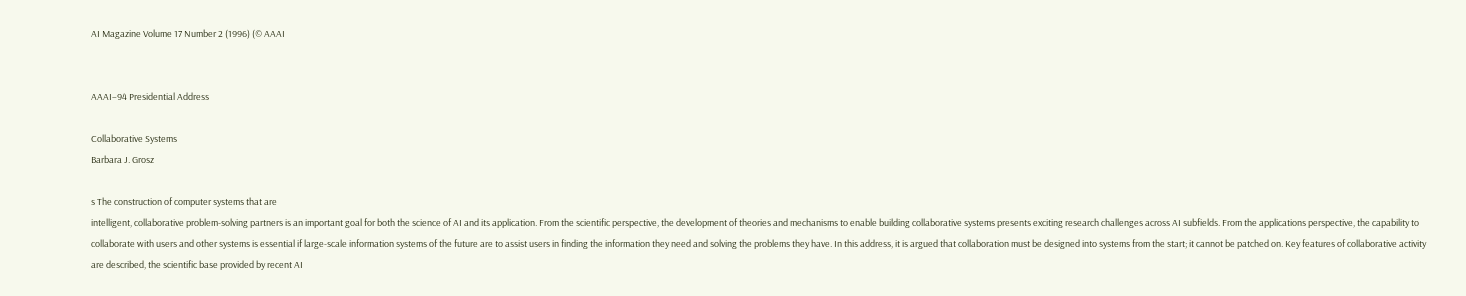AI Magazine Volume 17 Number 2 (1996) (© AAAI


AAAI–94 Presidential Address

Collaborative Systems
Barbara J. Grosz

s The construction of computer systems that are
intelligent, collaborative problem-solving partners is an important goal for both the science of AI and its application. From the scientific perspective, the development of theories and mechanisms to enable building collaborative systems presents exciting research challenges across AI subfields. From the applications perspective, the capability to collaborate with users and other systems is essential if large-scale information systems of the future are to assist users in finding the information they need and solving the problems they have. In this address, it is argued that collaboration must be designed into systems from the start; it cannot be patched on. Key features of collaborative activity are described, the scientific base provided by recent AI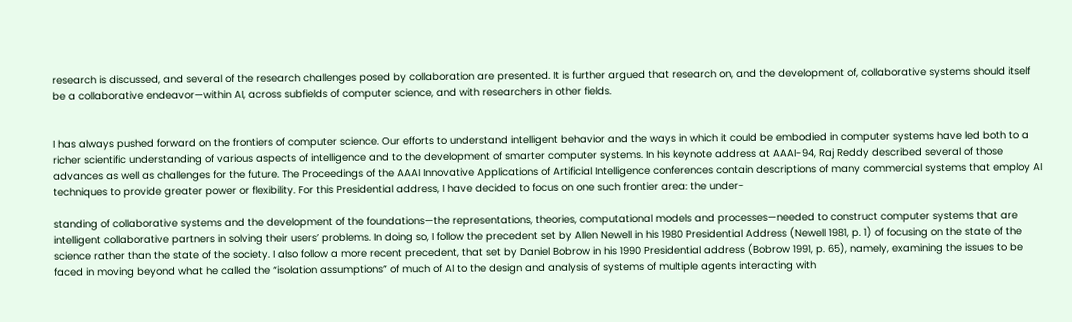research is discussed, and several of the research challenges posed by collaboration are presented. It is further argued that research on, and the development of, collaborative systems should itself be a collaborative endeavor—within AI, across subfields of computer science, and with researchers in other fields.


I has always pushed forward on the frontiers of computer science. Our efforts to understand intelligent behavior and the ways in which it could be embodied in computer systems have led both to a richer scientific understanding of various aspects of intelligence and to the development of smarter computer systems. In his keynote address at AAAI-94, Raj Reddy described several of those advances as well as challenges for the future. The Proceedings of the AAAI Innovative Applications of Artificial Intelligence conferences contain descriptions of many commercial systems that employ AI techniques to provide greater power or flexibility. For this Presidential address, I have decided to focus on one such frontier area: the under-

standing of collaborative systems and the development of the foundations—the representations, theories, computational models and processes—needed to construct computer systems that are intelligent collaborative partners in solving their users’ problems. In doing so, I follow the precedent set by Allen Newell in his 1980 Presidential Address (Newell 1981, p. 1) of focusing on the state of the science rather than the state of the society. I also follow a more recent precedent, that set by Daniel Bobrow in his 1990 Presidential address (Bobrow 1991, p. 65), namely, examining the issues to be faced in moving beyond what he called the “isolation assumptions” of much of AI to the design and analysis of systems of multiple agents interacting with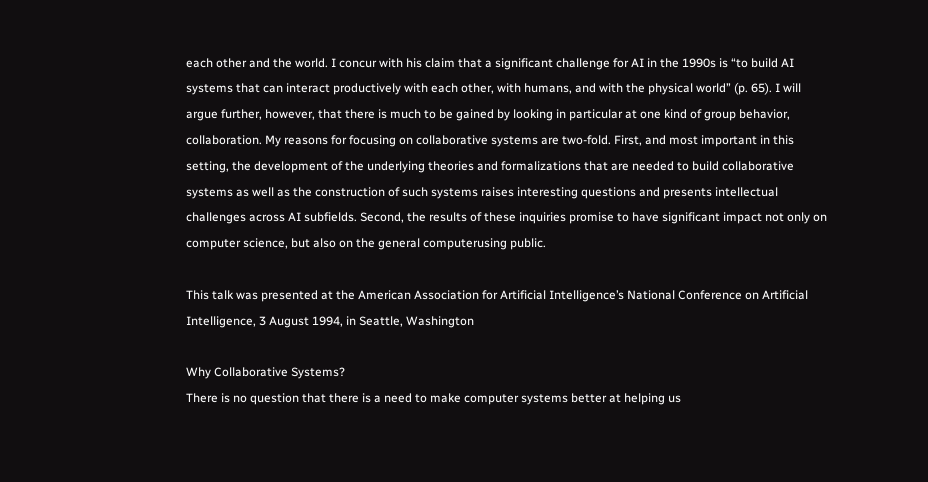each other and the world. I concur with his claim that a significant challenge for AI in the 1990s is “to build AI systems that can interact productively with each other, with humans, and with the physical world” (p. 65). I will argue further, however, that there is much to be gained by looking in particular at one kind of group behavior, collaboration. My reasons for focusing on collaborative systems are two-fold. First, and most important in this setting, the development of the underlying theories and formalizations that are needed to build collaborative systems as well as the construction of such systems raises interesting questions and presents intellectual challenges across AI subfields. Second, the results of these inquiries promise to have significant impact not only on computer science, but also on the general computerusing public.

This talk was presented at the American Association for Artificial Intelligence’s National Conference on Artificial Intelligence, 3 August 1994, in Seattle, Washington

Why Collaborative Systems?
There is no question that there is a need to make computer systems better at helping us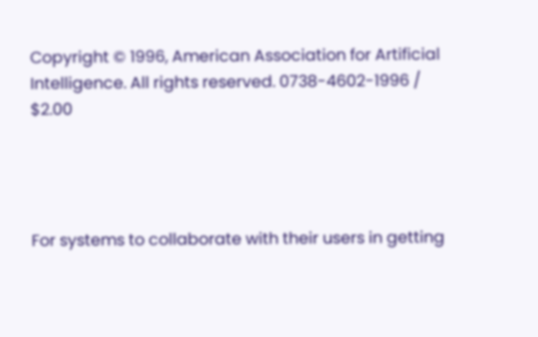Copyright © 1996, American Association for Artificial Intelligence. All rights reserved. 0738-4602-1996 / $2.00




For systems to collaborate with their users in getting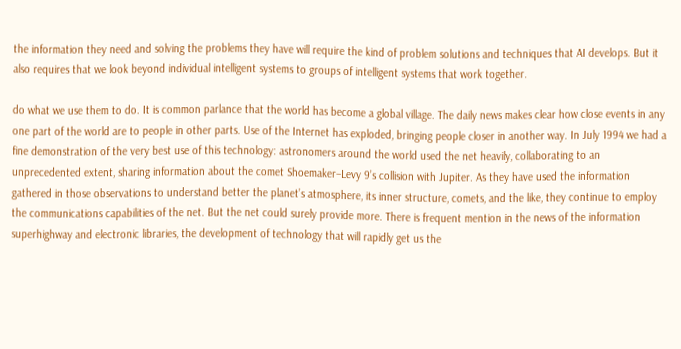the information they need and solving the problems they have will require the kind of problem solutions and techniques that AI develops. But it also requires that we look beyond individual intelligent systems to groups of intelligent systems that work together.

do what we use them to do. It is common parlance that the world has become a global village. The daily news makes clear how close events in any one part of the world are to people in other parts. Use of the Internet has exploded, bringing people closer in another way. In July 1994 we had a fine demonstration of the very best use of this technology: astronomers around the world used the net heavily, collaborating to an unprecedented extent, sharing information about the comet Shoemaker–Levy 9’s collision with Jupiter. As they have used the information gathered in those observations to understand better the planet’s atmosphere, its inner structure, comets, and the like, they continue to employ the communications capabilities of the net. But the net could surely provide more. There is frequent mention in the news of the information superhighway and electronic libraries, the development of technology that will rapidly get us the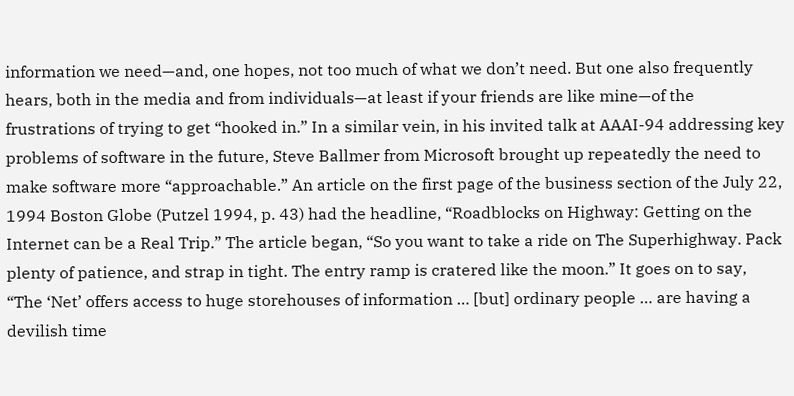information we need—and, one hopes, not too much of what we don’t need. But one also frequently hears, both in the media and from individuals—at least if your friends are like mine—of the frustrations of trying to get “hooked in.” In a similar vein, in his invited talk at AAAI-94 addressing key problems of software in the future, Steve Ballmer from Microsoft brought up repeatedly the need to make software more “approachable.” An article on the first page of the business section of the July 22, 1994 Boston Globe (Putzel 1994, p. 43) had the headline, “Roadblocks on Highway: Getting on the Internet can be a Real Trip.” The article began, “So you want to take a ride on The Superhighway. Pack plenty of patience, and strap in tight. The entry ramp is cratered like the moon.” It goes on to say, “The ‘Net’ offers access to huge storehouses of information … [but] ordinary people … are having a devilish time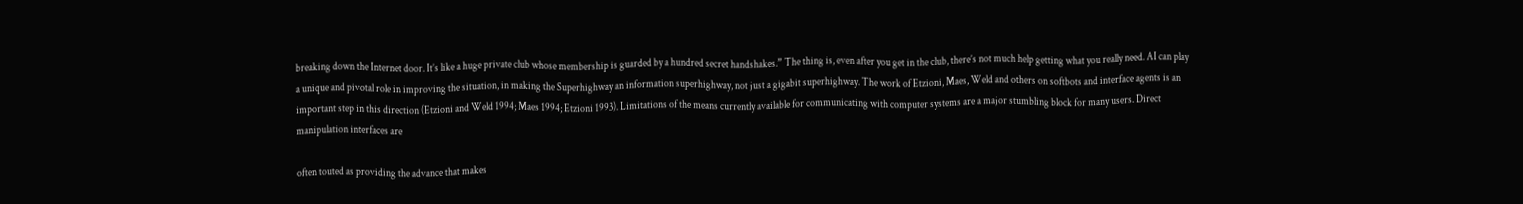breaking down the Internet door. It’s like a huge private club whose membership is guarded by a hundred secret handshakes.” The thing is, even after you get in the club, there’s not much help getting what you really need. AI can play a unique and pivotal role in improving the situation, in making the Superhighway an information superhighway, not just a gigabit superhighway. The work of Etzioni, Maes, Weld and others on softbots and interface agents is an important step in this direction (Etzioni and Weld 1994; Maes 1994; Etzioni 1993). Limitations of the means currently available for communicating with computer systems are a major stumbling block for many users. Direct manipulation interfaces are

often touted as providing the advance that makes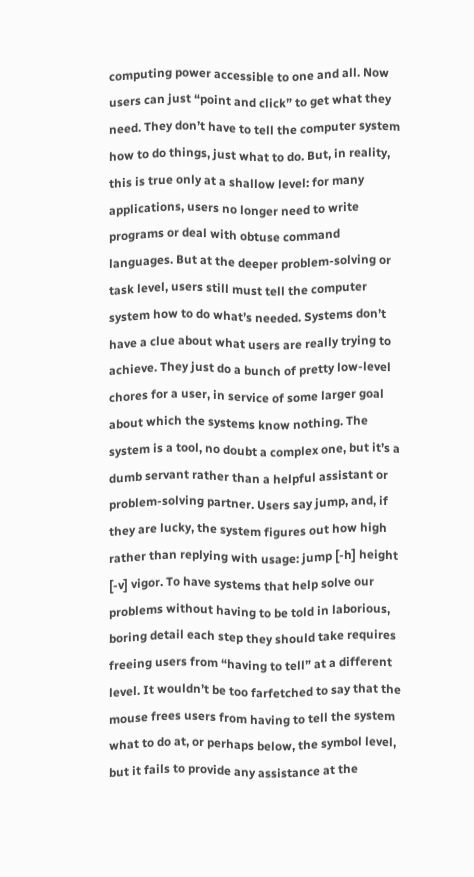computing power accessible to one and all. Now users can just “point and click” to get what they need. They don’t have to tell the computer system how to do things, just what to do. But, in reality, this is true only at a shallow level: for many applications, users no longer need to write programs or deal with obtuse command languages. But at the deeper problem-solving or task level, users still must tell the computer system how to do what’s needed. Systems don’t have a clue about what users are really trying to achieve. They just do a bunch of pretty low-level chores for a user, in service of some larger goal about which the systems know nothing. The system is a tool, no doubt a complex one, but it’s a dumb servant rather than a helpful assistant or problem-solving partner. Users say jump, and, if they are lucky, the system figures out how high rather than replying with usage: jump [-h] height [-v] vigor. To have systems that help solve our problems without having to be told in laborious, boring detail each step they should take requires freeing users from “having to tell” at a different level. It wouldn’t be too farfetched to say that the mouse frees users from having to tell the system what to do at, or perhaps below, the symbol level, but it fails to provide any assistance at the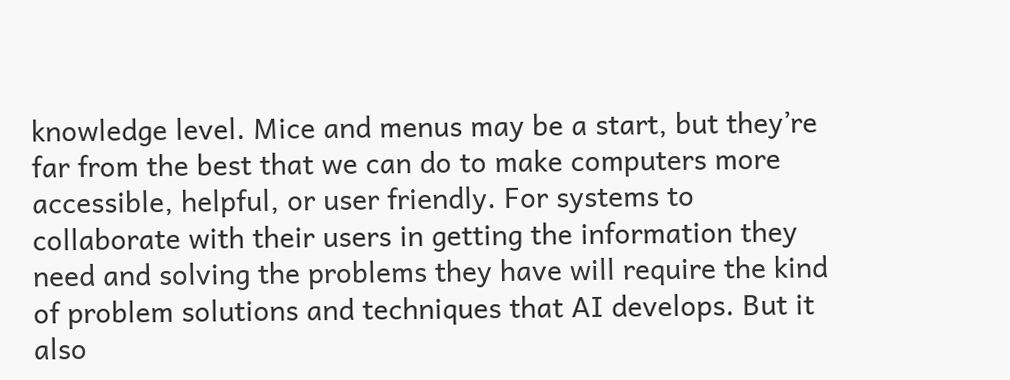knowledge level. Mice and menus may be a start, but they’re far from the best that we can do to make computers more accessible, helpful, or user friendly. For systems to collaborate with their users in getting the information they need and solving the problems they have will require the kind of problem solutions and techniques that AI develops. But it also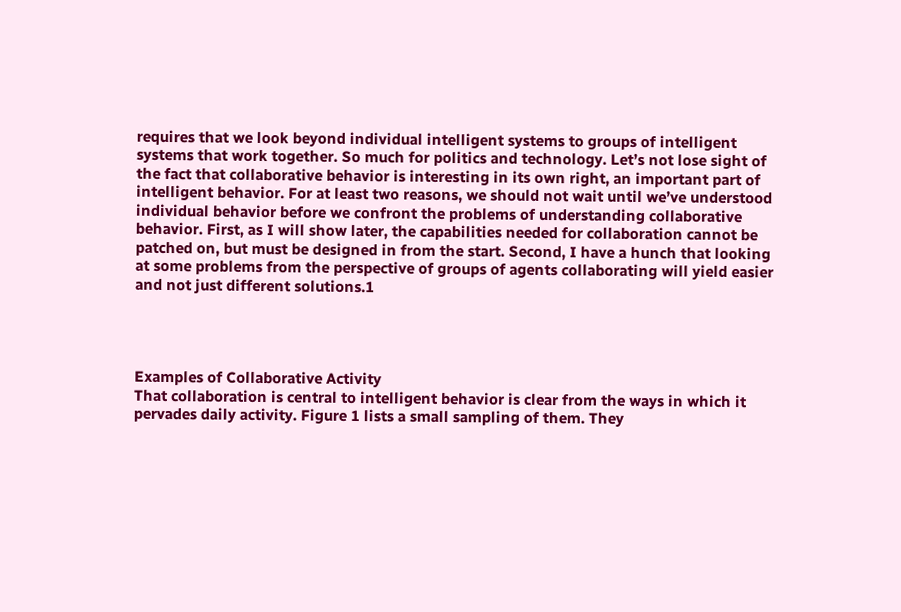requires that we look beyond individual intelligent systems to groups of intelligent systems that work together. So much for politics and technology. Let’s not lose sight of the fact that collaborative behavior is interesting in its own right, an important part of intelligent behavior. For at least two reasons, we should not wait until we’ve understood individual behavior before we confront the problems of understanding collaborative behavior. First, as I will show later, the capabilities needed for collaboration cannot be patched on, but must be designed in from the start. Second, I have a hunch that looking at some problems from the perspective of groups of agents collaborating will yield easier and not just different solutions.1




Examples of Collaborative Activity
That collaboration is central to intelligent behavior is clear from the ways in which it pervades daily activity. Figure 1 lists a small sampling of them. They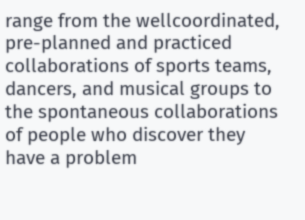range from the wellcoordinated, pre-planned and practiced collaborations of sports teams, dancers, and musical groups to the spontaneous collaborations of people who discover they have a problem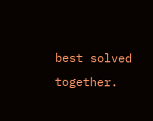best solved together.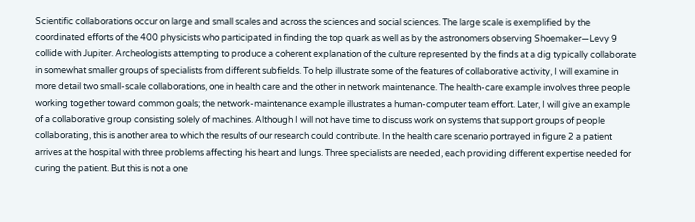Scientific collaborations occur on large and small scales and across the sciences and social sciences. The large scale is exemplified by the coordinated efforts of the 400 physicists who participated in finding the top quark as well as by the astronomers observing Shoemaker—Levy 9 collide with Jupiter. Archeologists attempting to produce a coherent explanation of the culture represented by the finds at a dig typically collaborate in somewhat smaller groups of specialists from different subfields. To help illustrate some of the features of collaborative activity, I will examine in more detail two small-scale collaborations, one in health care and the other in network maintenance. The health-care example involves three people working together toward common goals; the network-maintenance example illustrates a human-computer team effort. Later, I will give an example of a collaborative group consisting solely of machines. Although I will not have time to discuss work on systems that support groups of people collaborating, this is another area to which the results of our research could contribute. In the health care scenario portrayed in figure 2 a patient arrives at the hospital with three problems affecting his heart and lungs. Three specialists are needed, each providing different expertise needed for curing the patient. But this is not a one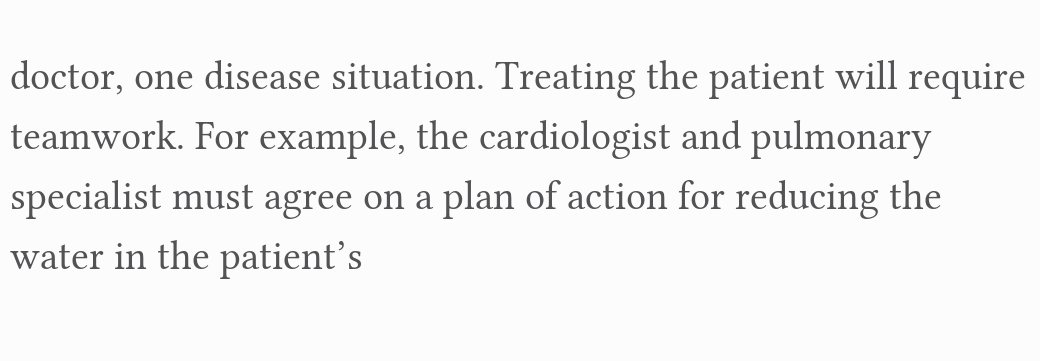doctor, one disease situation. Treating the patient will require teamwork. For example, the cardiologist and pulmonary specialist must agree on a plan of action for reducing the water in the patient’s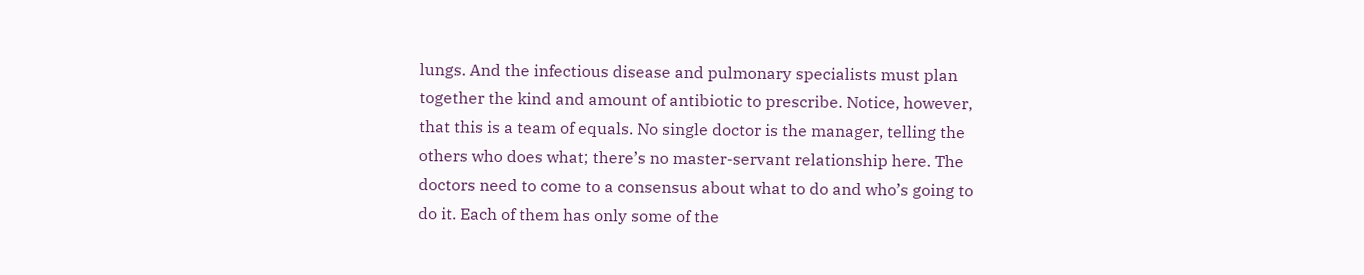lungs. And the infectious disease and pulmonary specialists must plan together the kind and amount of antibiotic to prescribe. Notice, however, that this is a team of equals. No single doctor is the manager, telling the others who does what; there’s no master-servant relationship here. The doctors need to come to a consensus about what to do and who’s going to do it. Each of them has only some of the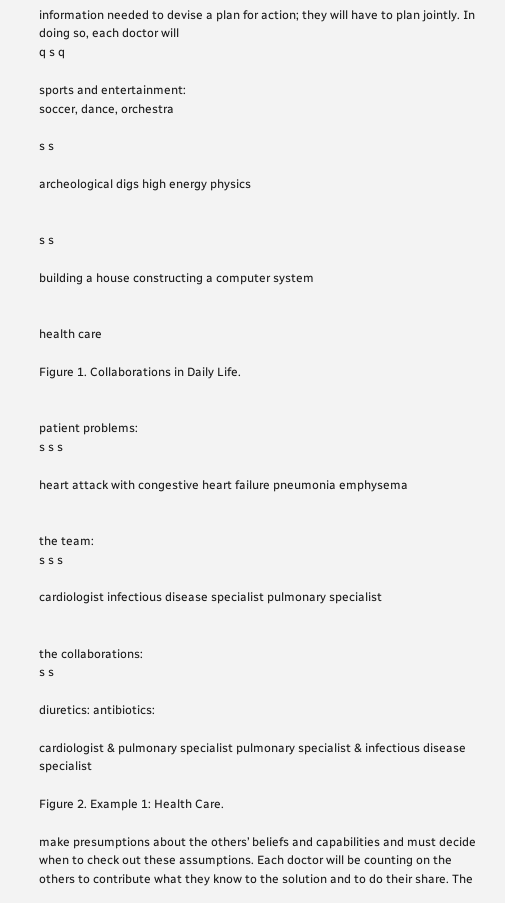information needed to devise a plan for action; they will have to plan jointly. In doing so, each doctor will
q s q

sports and entertainment:
soccer, dance, orchestra

s s

archeological digs high energy physics


s s

building a house constructing a computer system


health care

Figure 1. Collaborations in Daily Life.


patient problems:
s s s

heart attack with congestive heart failure pneumonia emphysema


the team:
s s s

cardiologist infectious disease specialist pulmonary specialist


the collaborations:
s s

diuretics: antibiotics:

cardiologist & pulmonary specialist pulmonary specialist & infectious disease specialist

Figure 2. Example 1: Health Care.

make presumptions about the others’ beliefs and capabilities and must decide when to check out these assumptions. Each doctor will be counting on the others to contribute what they know to the solution and to do their share. The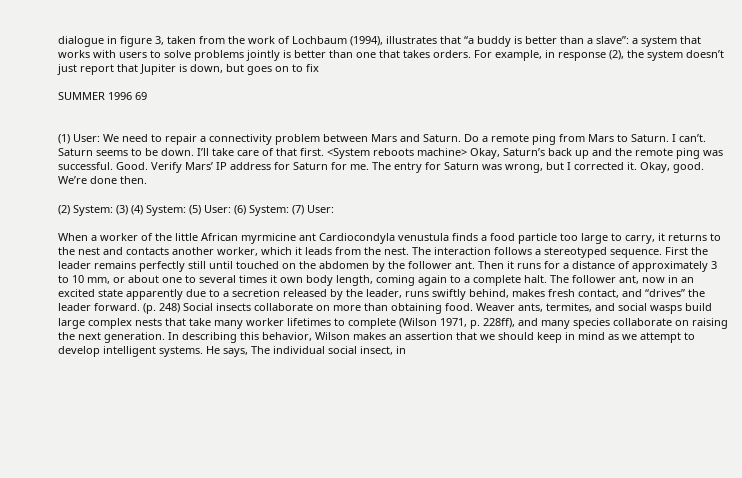dialogue in figure 3, taken from the work of Lochbaum (1994), illustrates that “a buddy is better than a slave”: a system that works with users to solve problems jointly is better than one that takes orders. For example, in response (2), the system doesn’t just report that Jupiter is down, but goes on to fix

SUMMER 1996 69


(1) User: We need to repair a connectivity problem between Mars and Saturn. Do a remote ping from Mars to Saturn. I can’t. Saturn seems to be down. I’ll take care of that first. <System reboots machine> Okay, Saturn’s back up and the remote ping was successful. Good. Verify Mars’ IP address for Saturn for me. The entry for Saturn was wrong, but I corrected it. Okay, good. We’re done then.

(2) System: (3) (4) System: (5) User: (6) System: (7) User:

When a worker of the little African myrmicine ant Cardiocondyla venustula finds a food particle too large to carry, it returns to the nest and contacts another worker, which it leads from the nest. The interaction follows a stereotyped sequence. First the leader remains perfectly still until touched on the abdomen by the follower ant. Then it runs for a distance of approximately 3 to 10 mm, or about one to several times it own body length, coming again to a complete halt. The follower ant, now in an excited state apparently due to a secretion released by the leader, runs swiftly behind, makes fresh contact, and “drives” the leader forward. (p. 248) Social insects collaborate on more than obtaining food. Weaver ants, termites, and social wasps build large complex nests that take many worker lifetimes to complete (Wilson 1971, p. 228ff), and many species collaborate on raising the next generation. In describing this behavior, Wilson makes an assertion that we should keep in mind as we attempt to develop intelligent systems. He says, The individual social insect, in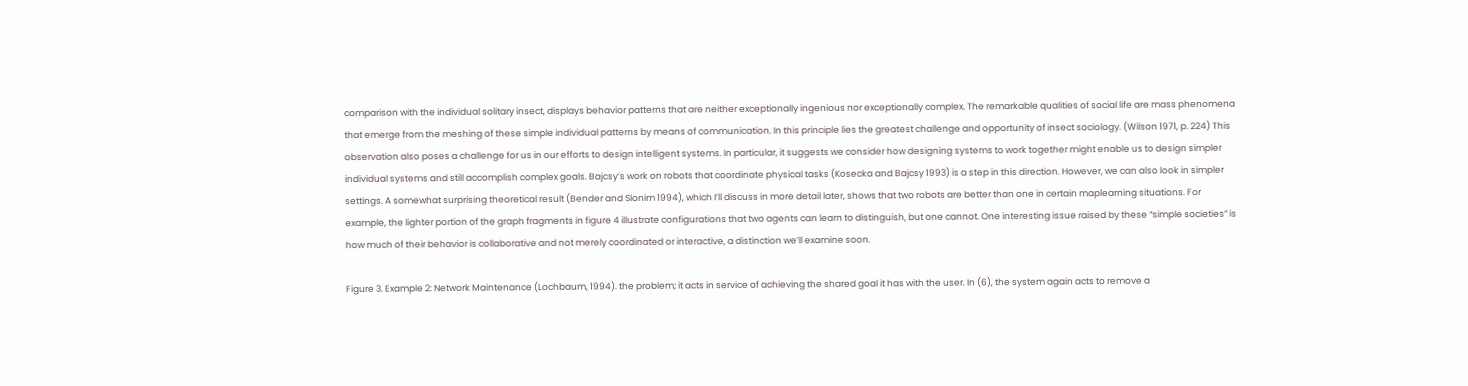comparison with the individual solitary insect, displays behavior patterns that are neither exceptionally ingenious nor exceptionally complex. The remarkable qualities of social life are mass phenomena that emerge from the meshing of these simple individual patterns by means of communication. In this principle lies the greatest challenge and opportunity of insect sociology. (Wilson 1971, p. 224) This observation also poses a challenge for us in our efforts to design intelligent systems. In particular, it suggests we consider how designing systems to work together might enable us to design simpler individual systems and still accomplish complex goals. Bajcsy’s work on robots that coordinate physical tasks (Kosecka and Bajcsy 1993) is a step in this direction. However, we can also look in simpler settings. A somewhat surprising theoretical result (Bender and Slonim 1994), which I’ll discuss in more detail later, shows that two robots are better than one in certain maplearning situations. For example, the lighter portion of the graph fragments in figure 4 illustrate configurations that two agents can learn to distinguish, but one cannot. One interesting issue raised by these “simple societies” is how much of their behavior is collaborative and not merely coordinated or interactive, a distinction we’ll examine soon.

Figure 3. Example 2: Network Maintenance (Lochbaum, 1994). the problem; it acts in service of achieving the shared goal it has with the user. In (6), the system again acts to remove a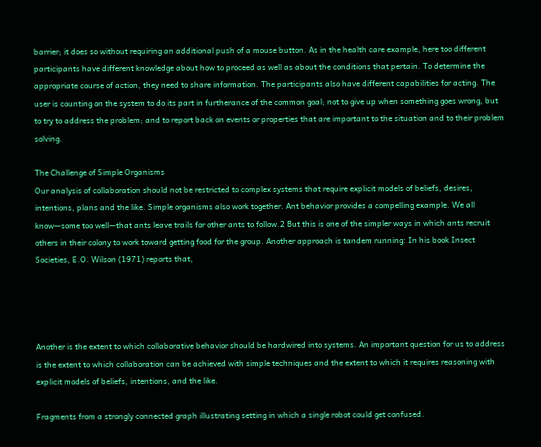barrier; it does so without requiring an additional push of a mouse button. As in the health care example, here too different participants have different knowledge about how to proceed as well as about the conditions that pertain. To determine the appropriate course of action, they need to share information. The participants also have different capabilities for acting. The user is counting on the system to do its part in furtherance of the common goal; not to give up when something goes wrong, but to try to address the problem; and to report back on events or properties that are important to the situation and to their problem solving.

The Challenge of Simple Organisms
Our analysis of collaboration should not be restricted to complex systems that require explicit models of beliefs, desires, intentions, plans and the like. Simple organisms also work together. Ant behavior provides a compelling example. We all know—some too well—that ants leave trails for other ants to follow.2 But this is one of the simpler ways in which ants recruit others in their colony to work toward getting food for the group. Another approach is tandem running: In his book Insect Societies, E.O. Wilson (1971) reports that,




Another is the extent to which collaborative behavior should be hardwired into systems. An important question for us to address is the extent to which collaboration can be achieved with simple techniques and the extent to which it requires reasoning with explicit models of beliefs, intentions, and the like.

Fragments from a strongly connected graph illustrating setting in which a single robot could get confused.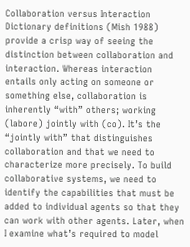Collaboration versus Interaction
Dictionary definitions (Mish 1988) provide a crisp way of seeing the distinction between collaboration and interaction. Whereas interaction entails only acting on someone or something else, collaboration is inherently “with” others; working (labore) jointly with (co). It’s the “jointly with” that distinguishes collaboration and that we need to characterize more precisely. To build collaborative systems, we need to identify the capabilities that must be added to individual agents so that they can work with other agents. Later, when I examine what’s required to model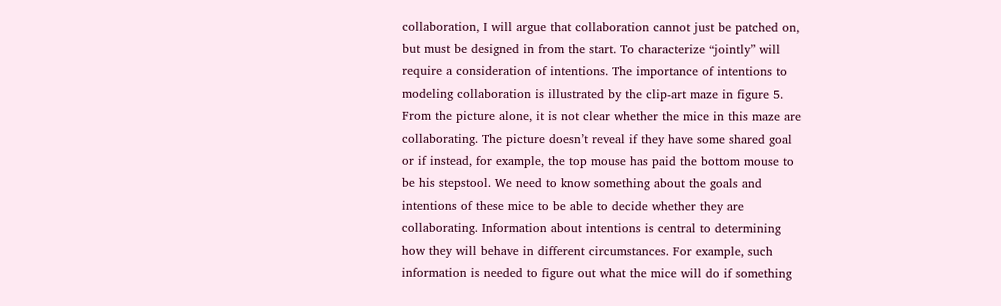collaboration, I will argue that collaboration cannot just be patched on, but must be designed in from the start. To characterize “jointly” will require a consideration of intentions. The importance of intentions to modeling collaboration is illustrated by the clip-art maze in figure 5. From the picture alone, it is not clear whether the mice in this maze are collaborating. The picture doesn’t reveal if they have some shared goal or if instead, for example, the top mouse has paid the bottom mouse to be his stepstool. We need to know something about the goals and intentions of these mice to be able to decide whether they are collaborating. Information about intentions is central to determining how they will behave in different circumstances. For example, such information is needed to figure out what the mice will do if something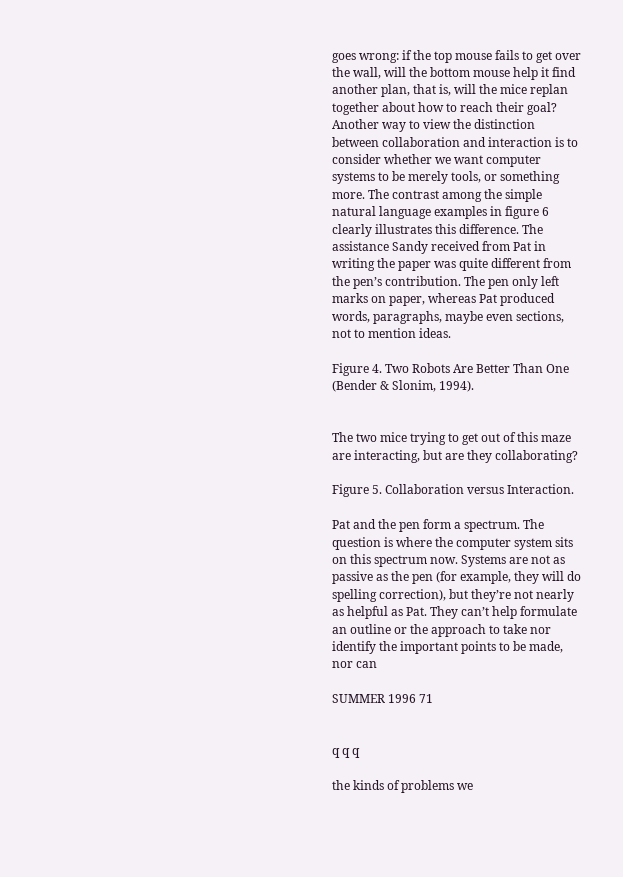goes wrong: if the top mouse fails to get over the wall, will the bottom mouse help it find another plan, that is, will the mice replan together about how to reach their goal? Another way to view the distinction between collaboration and interaction is to consider whether we want computer systems to be merely tools, or something more. The contrast among the simple natural language examples in figure 6 clearly illustrates this difference. The assistance Sandy received from Pat in writing the paper was quite different from the pen’s contribution. The pen only left marks on paper, whereas Pat produced words, paragraphs, maybe even sections, not to mention ideas.

Figure 4. Two Robots Are Better Than One (Bender & Slonim, 1994).


The two mice trying to get out of this maze are interacting, but are they collaborating?

Figure 5. Collaboration versus Interaction.

Pat and the pen form a spectrum. The question is where the computer system sits on this spectrum now. Systems are not as passive as the pen (for example, they will do spelling correction), but they’re not nearly as helpful as Pat. They can’t help formulate an outline or the approach to take nor identify the important points to be made, nor can

SUMMER 1996 71


q q q

the kinds of problems we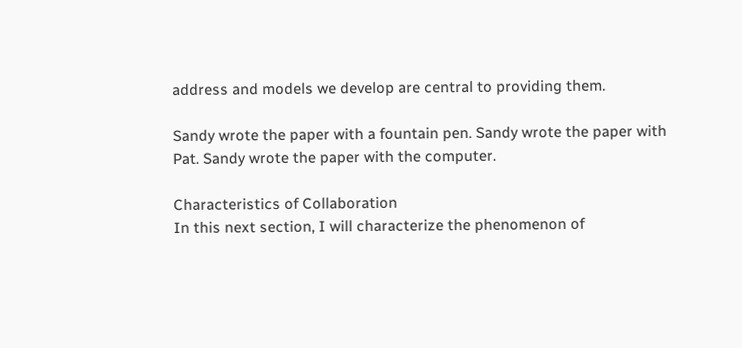address and models we develop are central to providing them.

Sandy wrote the paper with a fountain pen. Sandy wrote the paper with Pat. Sandy wrote the paper with the computer.

Characteristics of Collaboration
In this next section, I will characterize the phenomenon of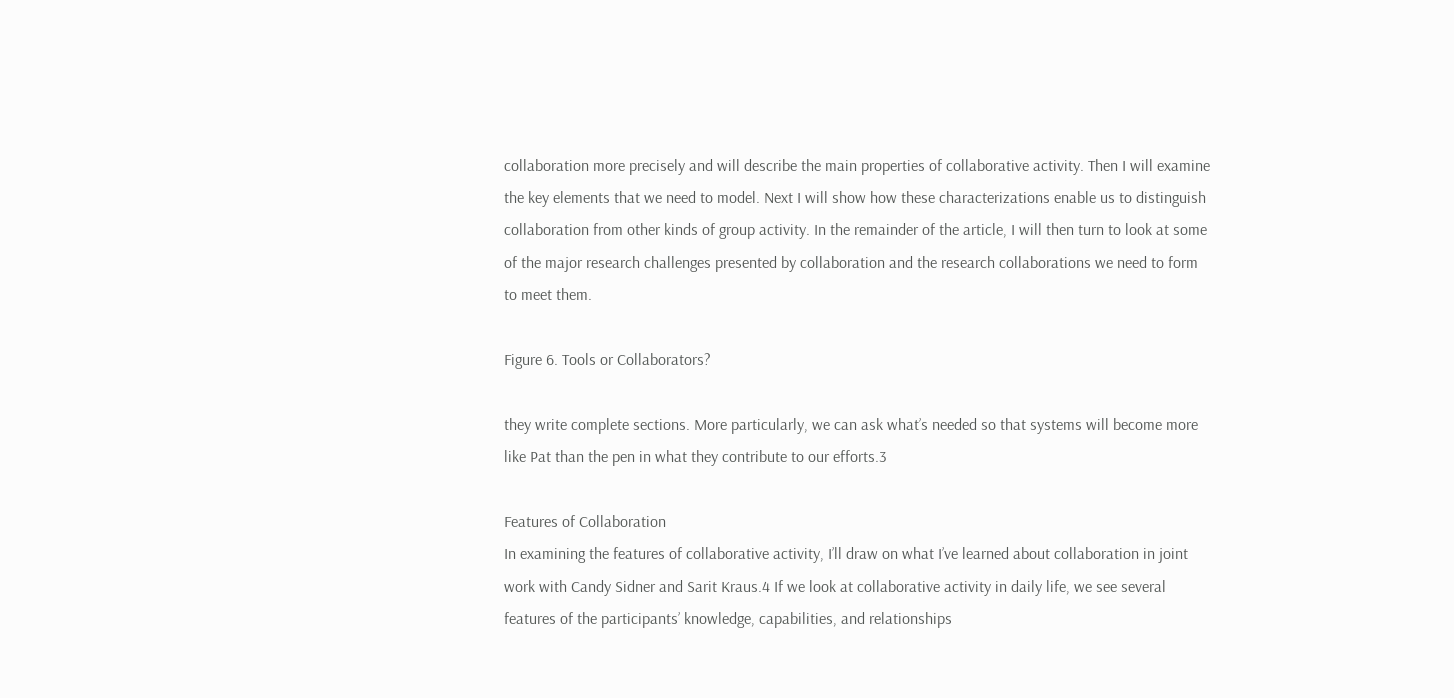collaboration more precisely and will describe the main properties of collaborative activity. Then I will examine the key elements that we need to model. Next I will show how these characterizations enable us to distinguish collaboration from other kinds of group activity. In the remainder of the article, I will then turn to look at some of the major research challenges presented by collaboration and the research collaborations we need to form to meet them.

Figure 6. Tools or Collaborators?

they write complete sections. More particularly, we can ask what’s needed so that systems will become more like Pat than the pen in what they contribute to our efforts.3

Features of Collaboration
In examining the features of collaborative activity, I’ll draw on what I’ve learned about collaboration in joint work with Candy Sidner and Sarit Kraus.4 If we look at collaborative activity in daily life, we see several features of the participants’ knowledge, capabilities, and relationships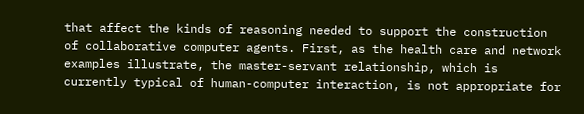that affect the kinds of reasoning needed to support the construction of collaborative computer agents. First, as the health care and network examples illustrate, the master-servant relationship, which is currently typical of human-computer interaction, is not appropriate for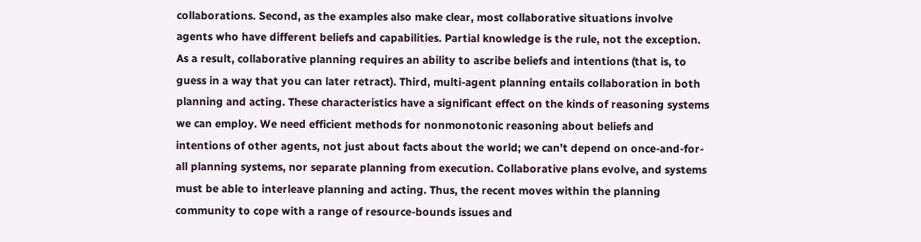collaborations. Second, as the examples also make clear, most collaborative situations involve agents who have different beliefs and capabilities. Partial knowledge is the rule, not the exception. As a result, collaborative planning requires an ability to ascribe beliefs and intentions (that is, to guess in a way that you can later retract). Third, multi-agent planning entails collaboration in both planning and acting. These characteristics have a significant effect on the kinds of reasoning systems we can employ. We need efficient methods for nonmonotonic reasoning about beliefs and intentions of other agents, not just about facts about the world; we can’t depend on once-and-for-all planning systems, nor separate planning from execution. Collaborative plans evolve, and systems must be able to interleave planning and acting. Thus, the recent moves within the planning community to cope with a range of resource-bounds issues and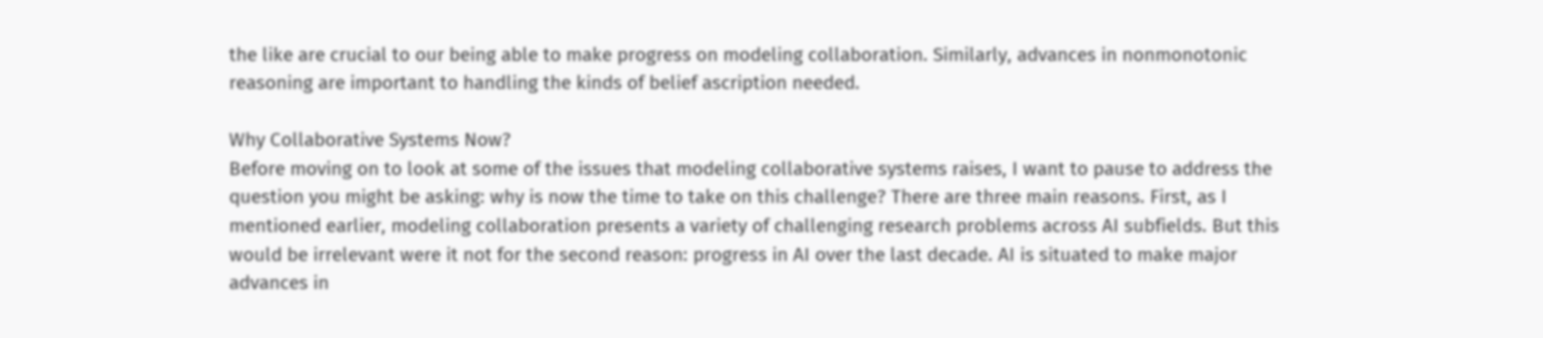the like are crucial to our being able to make progress on modeling collaboration. Similarly, advances in nonmonotonic reasoning are important to handling the kinds of belief ascription needed.

Why Collaborative Systems Now?
Before moving on to look at some of the issues that modeling collaborative systems raises, I want to pause to address the question you might be asking: why is now the time to take on this challenge? There are three main reasons. First, as I mentioned earlier, modeling collaboration presents a variety of challenging research problems across AI subfields. But this would be irrelevant were it not for the second reason: progress in AI over the last decade. AI is situated to make major advances in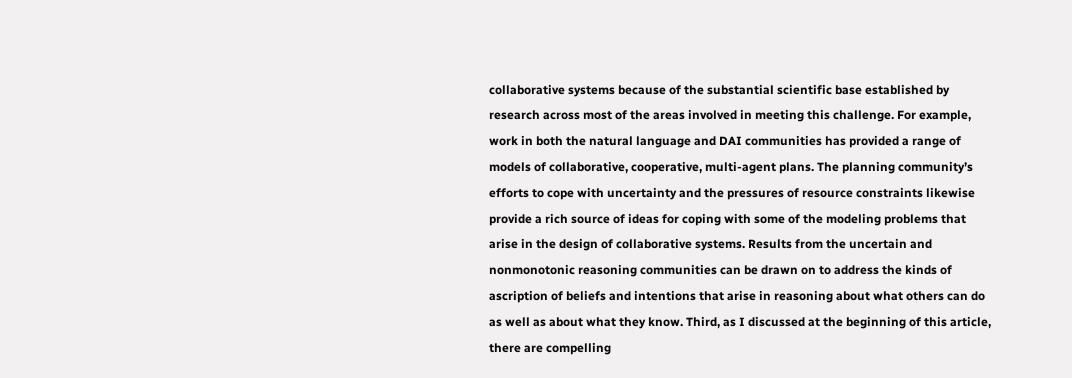collaborative systems because of the substantial scientific base established by research across most of the areas involved in meeting this challenge. For example, work in both the natural language and DAI communities has provided a range of models of collaborative, cooperative, multi-agent plans. The planning community’s efforts to cope with uncertainty and the pressures of resource constraints likewise provide a rich source of ideas for coping with some of the modeling problems that arise in the design of collaborative systems. Results from the uncertain and nonmonotonic reasoning communities can be drawn on to address the kinds of ascription of beliefs and intentions that arise in reasoning about what others can do as well as about what they know. Third, as I discussed at the beginning of this article, there are compelling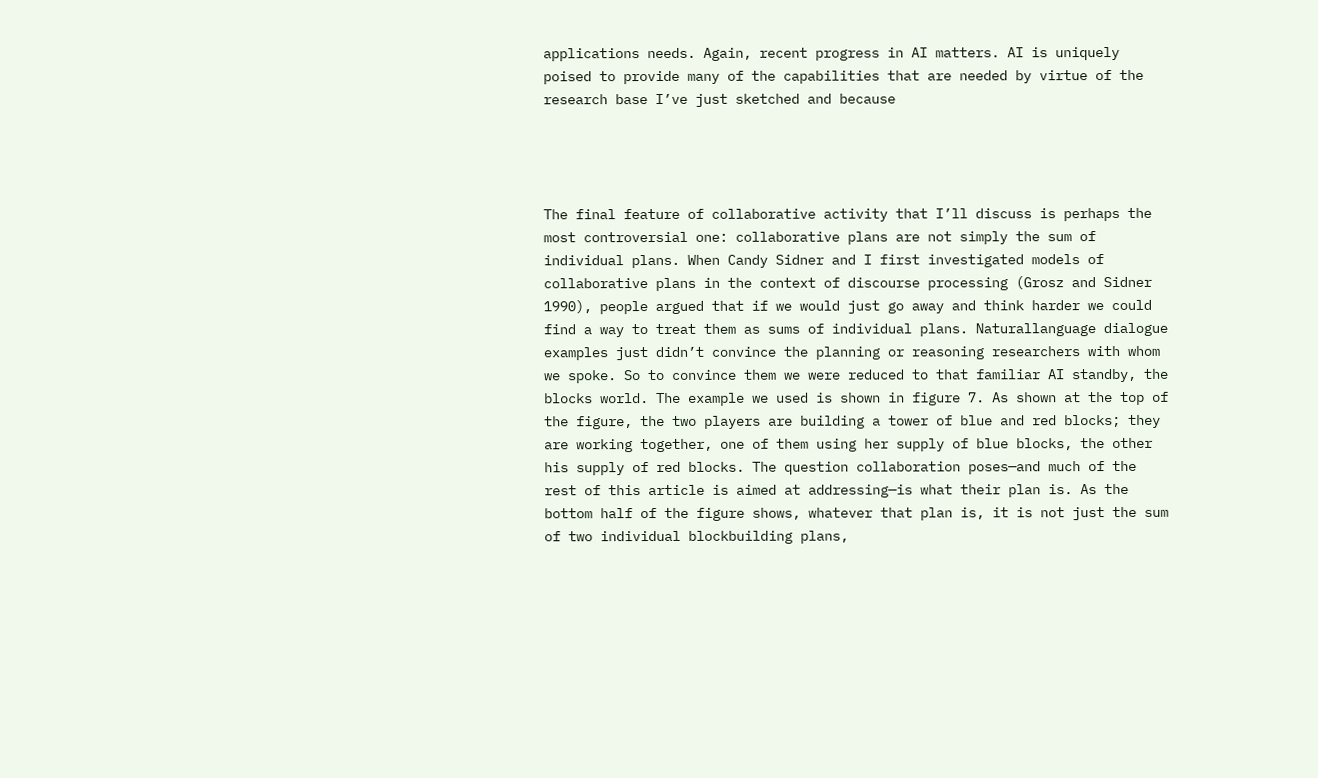applications needs. Again, recent progress in AI matters. AI is uniquely poised to provide many of the capabilities that are needed by virtue of the research base I’ve just sketched and because




The final feature of collaborative activity that I’ll discuss is perhaps the most controversial one: collaborative plans are not simply the sum of individual plans. When Candy Sidner and I first investigated models of collaborative plans in the context of discourse processing (Grosz and Sidner 1990), people argued that if we would just go away and think harder we could find a way to treat them as sums of individual plans. Naturallanguage dialogue examples just didn’t convince the planning or reasoning researchers with whom we spoke. So to convince them we were reduced to that familiar AI standby, the blocks world. The example we used is shown in figure 7. As shown at the top of the figure, the two players are building a tower of blue and red blocks; they are working together, one of them using her supply of blue blocks, the other his supply of red blocks. The question collaboration poses—and much of the rest of this article is aimed at addressing—is what their plan is. As the bottom half of the figure shows, whatever that plan is, it is not just the sum of two individual blockbuilding plans,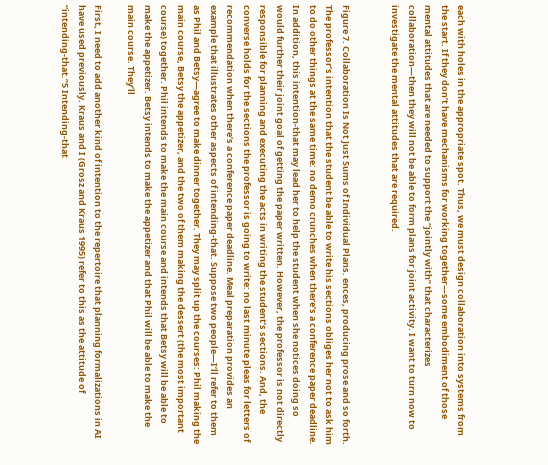each with holes in the appropriate spot. Thus, we must design collaboration into systems from the start. If they don’t have mechanisms for working together—some embodiment of those mental attitudes that are needed to support the “jointly with” that characterizes collaboration—then they will not be able to form plans for joint activity. I want to turn now to investigate the mental attitudes that are required.


Figure 7. Collaboration Is Not Just Sums of Individual Plans. ences, producing prose and so forth. The professor’s intention that the student be able to write his sections obliges her not to ask him to do other things at the same time: no demo crunches when there’s a conference paper deadline. In addition, this intention-that may lead her to help the student when she notices doing so would further their joint goal of getting the paper written. However, the professor is not directly responsible for planning and executing the acts in writing the student’s sections. And, the converse holds for the sections the professor is going to write: no last minute pleas for letters of recommendation when there’s a conference paper deadline. Meal preparation provides an example that illustrates other aspects of intending-that. Suppose two people—I’ll refer to them as Phil and Betsy—agree to make dinner together. They may split up the courses: Phil making the main course, Betsy the appetizer, and the two of them making the dessert (the most important course) together. Phil intends to make the main course and intends that Betsy will be able to make the appetizer. Betsy intends to make the appetizer and that Phil will be able to make the main course. They’ll

First, I need to add another kind of intention to the repertoire that planning formalizations in AI have used previously. Kraus and I (Grosz and Kraus 1995) refer to this as the attitude of “intending-that.”5 Intending-that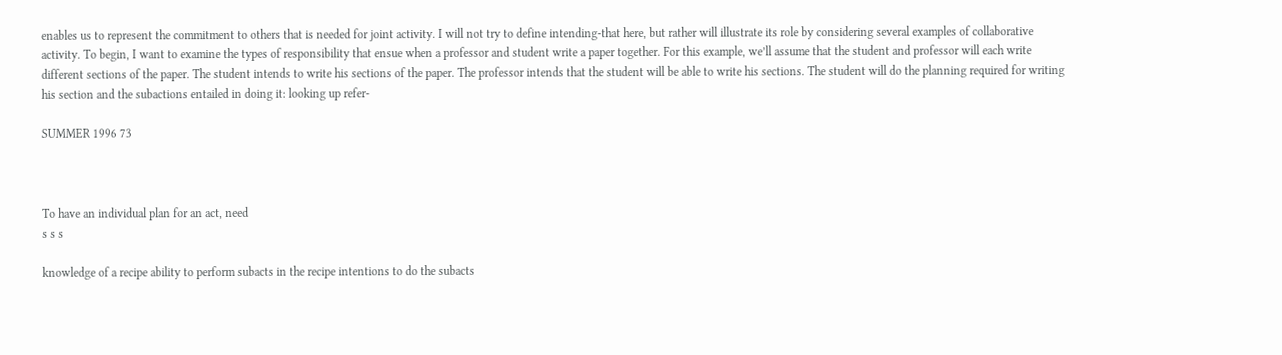enables us to represent the commitment to others that is needed for joint activity. I will not try to define intending-that here, but rather will illustrate its role by considering several examples of collaborative activity. To begin, I want to examine the types of responsibility that ensue when a professor and student write a paper together. For this example, we’ll assume that the student and professor will each write different sections of the paper. The student intends to write his sections of the paper. The professor intends that the student will be able to write his sections. The student will do the planning required for writing his section and the subactions entailed in doing it: looking up refer-

SUMMER 1996 73



To have an individual plan for an act, need
s s s

knowledge of a recipe ability to perform subacts in the recipe intentions to do the subacts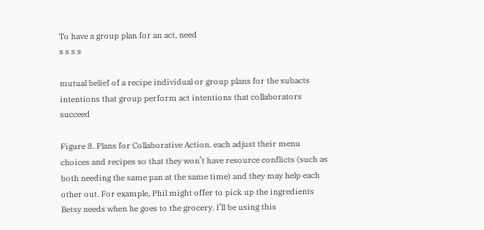To have a group plan for an act, need
s s s s

mutual belief of a recipe individual or group plans for the subacts intentions that group perform act intentions that collaborators succeed

Figure 8. Plans for Collaborative Action. each adjust their menu choices and recipes so that they won’t have resource conflicts (such as both needing the same pan at the same time) and they may help each other out. For example, Phil might offer to pick up the ingredients Betsy needs when he goes to the grocery. I’ll be using this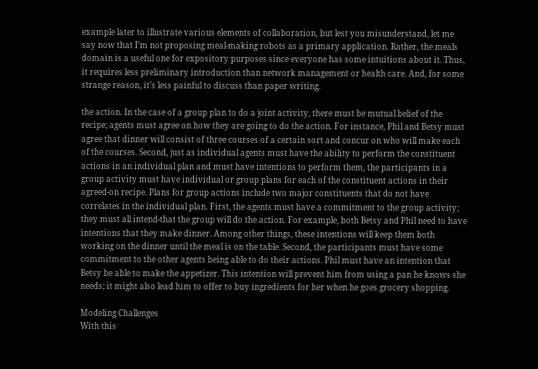example later to illustrate various elements of collaboration, but lest you misunderstand, let me say now that I’m not proposing meal-making robots as a primary application. Rather, the meals domain is a useful one for expository purposes since everyone has some intuitions about it. Thus, it requires less preliminary introduction than network management or health care. And, for some strange reason, it’s less painful to discuss than paper writing.

the action. In the case of a group plan to do a joint activity, there must be mutual belief of the recipe; agents must agree on how they are going to do the action. For instance, Phil and Betsy must agree that dinner will consist of three courses of a certain sort and concur on who will make each of the courses. Second, just as individual agents must have the ability to perform the constituent actions in an individual plan and must have intentions to perform them, the participants in a group activity must have individual or group plans for each of the constituent actions in their agreed-on recipe. Plans for group actions include two major constituents that do not have correlates in the individual plan. First, the agents must have a commitment to the group activity; they must all intend-that the group will do the action. For example, both Betsy and Phil need to have intentions that they make dinner. Among other things, these intentions will keep them both working on the dinner until the meal is on the table. Second, the participants must have some commitment to the other agents being able to do their actions. Phil must have an intention that Betsy be able to make the appetizer. This intention will prevent him from using a pan he knows she needs; it might also lead him to offer to buy ingredients for her when he goes grocery shopping.

Modeling Challenges
With this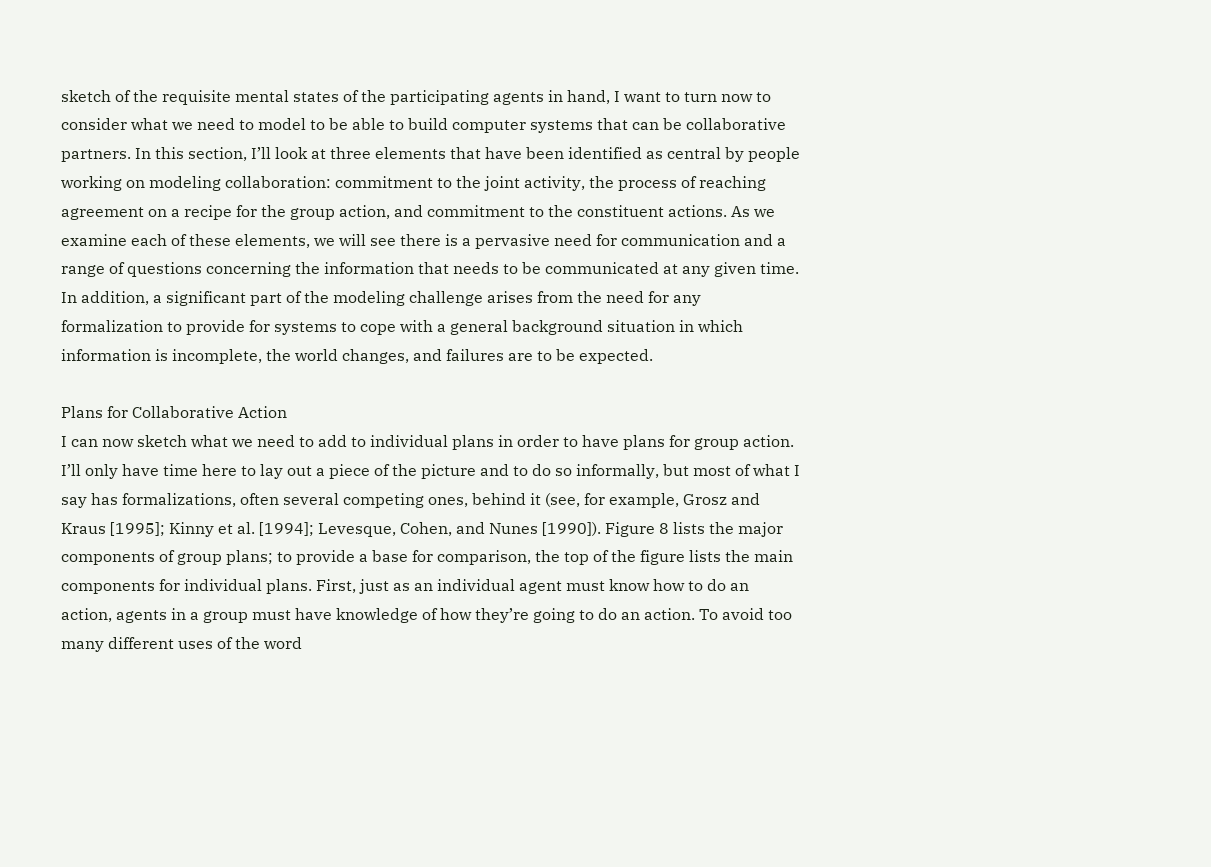sketch of the requisite mental states of the participating agents in hand, I want to turn now to consider what we need to model to be able to build computer systems that can be collaborative partners. In this section, I’ll look at three elements that have been identified as central by people working on modeling collaboration: commitment to the joint activity, the process of reaching agreement on a recipe for the group action, and commitment to the constituent actions. As we examine each of these elements, we will see there is a pervasive need for communication and a range of questions concerning the information that needs to be communicated at any given time. In addition, a significant part of the modeling challenge arises from the need for any formalization to provide for systems to cope with a general background situation in which information is incomplete, the world changes, and failures are to be expected.

Plans for Collaborative Action
I can now sketch what we need to add to individual plans in order to have plans for group action. I’ll only have time here to lay out a piece of the picture and to do so informally, but most of what I say has formalizations, often several competing ones, behind it (see, for example, Grosz and Kraus [1995]; Kinny et al. [1994]; Levesque, Cohen, and Nunes [1990]). Figure 8 lists the major components of group plans; to provide a base for comparison, the top of the figure lists the main components for individual plans. First, just as an individual agent must know how to do an action, agents in a group must have knowledge of how they’re going to do an action. To avoid too many different uses of the word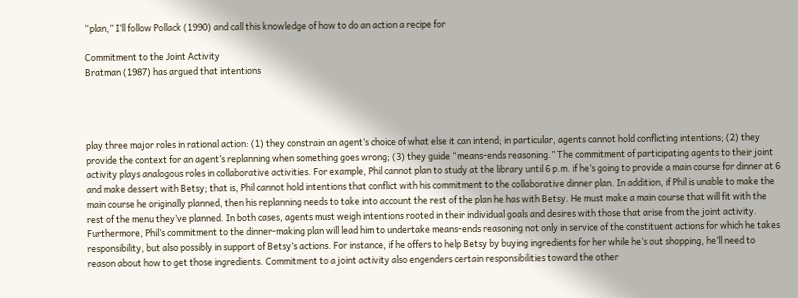“plan,” I’ll follow Pollack (1990) and call this knowledge of how to do an action a recipe for

Commitment to the Joint Activity
Bratman (1987) has argued that intentions




play three major roles in rational action: (1) they constrain an agent’s choice of what else it can intend; in particular, agents cannot hold conflicting intentions; (2) they provide the context for an agent’s replanning when something goes wrong; (3) they guide “means-ends reasoning.” The commitment of participating agents to their joint activity plays analogous roles in collaborative activities. For example, Phil cannot plan to study at the library until 6 p.m. if he’s going to provide a main course for dinner at 6 and make dessert with Betsy; that is, Phil cannot hold intentions that conflict with his commitment to the collaborative dinner plan. In addition, if Phil is unable to make the main course he originally planned, then his replanning needs to take into account the rest of the plan he has with Betsy. He must make a main course that will fit with the rest of the menu they’ve planned. In both cases, agents must weigh intentions rooted in their individual goals and desires with those that arise from the joint activity. Furthermore, Phil’s commitment to the dinner-making plan will lead him to undertake means-ends reasoning not only in service of the constituent actions for which he takes responsibility, but also possibly in support of Betsy’s actions. For instance, if he offers to help Betsy by buying ingredients for her while he’s out shopping, he’ll need to reason about how to get those ingredients. Commitment to a joint activity also engenders certain responsibilities toward the other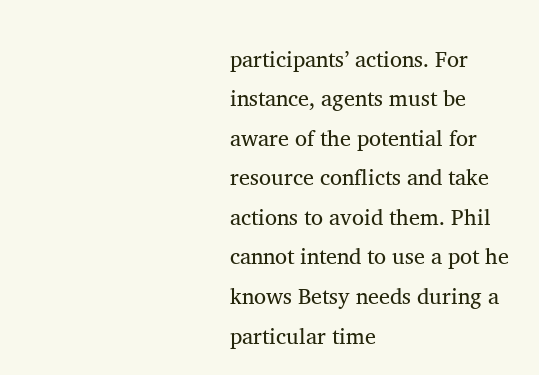participants’ actions. For instance, agents must be aware of the potential for resource conflicts and take actions to avoid them. Phil cannot intend to use a pot he knows Betsy needs during a particular time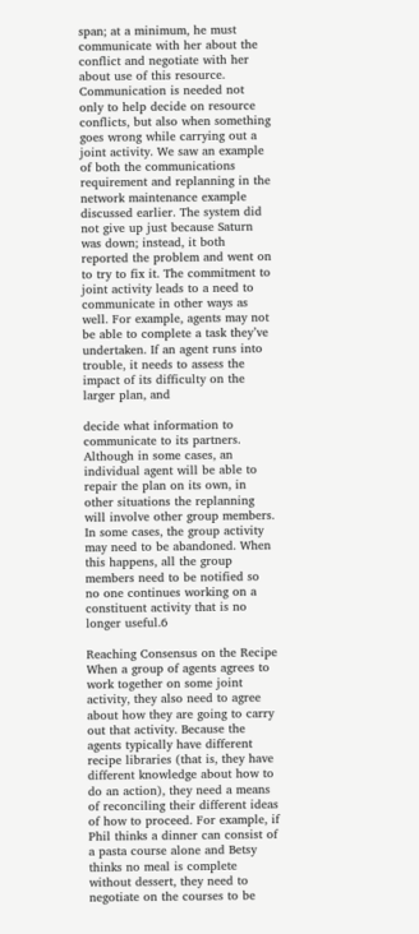span; at a minimum, he must communicate with her about the conflict and negotiate with her about use of this resource. Communication is needed not only to help decide on resource conflicts, but also when something goes wrong while carrying out a joint activity. We saw an example of both the communications requirement and replanning in the network maintenance example discussed earlier. The system did not give up just because Saturn was down; instead, it both reported the problem and went on to try to fix it. The commitment to joint activity leads to a need to communicate in other ways as well. For example, agents may not be able to complete a task they’ve undertaken. If an agent runs into trouble, it needs to assess the impact of its difficulty on the larger plan, and

decide what information to communicate to its partners. Although in some cases, an individual agent will be able to repair the plan on its own, in other situations the replanning will involve other group members. In some cases, the group activity may need to be abandoned. When this happens, all the group members need to be notified so no one continues working on a constituent activity that is no longer useful.6

Reaching Consensus on the Recipe
When a group of agents agrees to work together on some joint activity, they also need to agree about how they are going to carry out that activity. Because the agents typically have different recipe libraries (that is, they have different knowledge about how to do an action), they need a means of reconciling their different ideas of how to proceed. For example, if Phil thinks a dinner can consist of a pasta course alone and Betsy thinks no meal is complete without dessert, they need to negotiate on the courses to be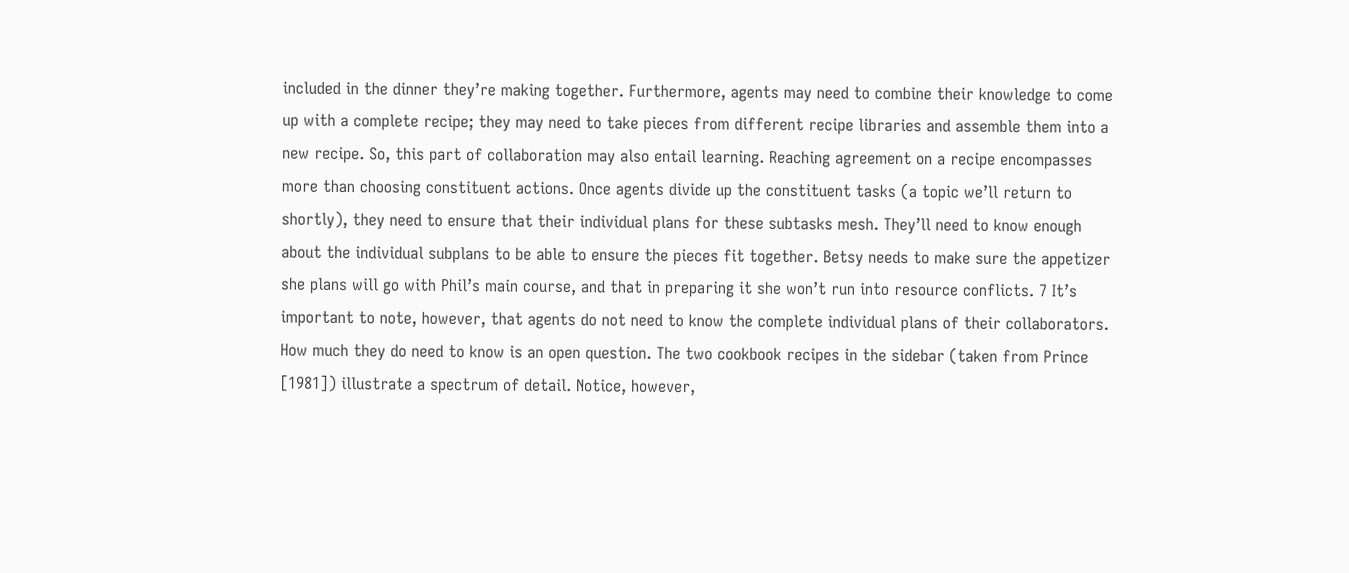included in the dinner they’re making together. Furthermore, agents may need to combine their knowledge to come up with a complete recipe; they may need to take pieces from different recipe libraries and assemble them into a new recipe. So, this part of collaboration may also entail learning. Reaching agreement on a recipe encompasses more than choosing constituent actions. Once agents divide up the constituent tasks (a topic we’ll return to shortly), they need to ensure that their individual plans for these subtasks mesh. They’ll need to know enough about the individual subplans to be able to ensure the pieces fit together. Betsy needs to make sure the appetizer she plans will go with Phil’s main course, and that in preparing it she won’t run into resource conflicts. 7 It’s important to note, however, that agents do not need to know the complete individual plans of their collaborators. How much they do need to know is an open question. The two cookbook recipes in the sidebar (taken from Prince [1981]) illustrate a spectrum of detail. Notice, however,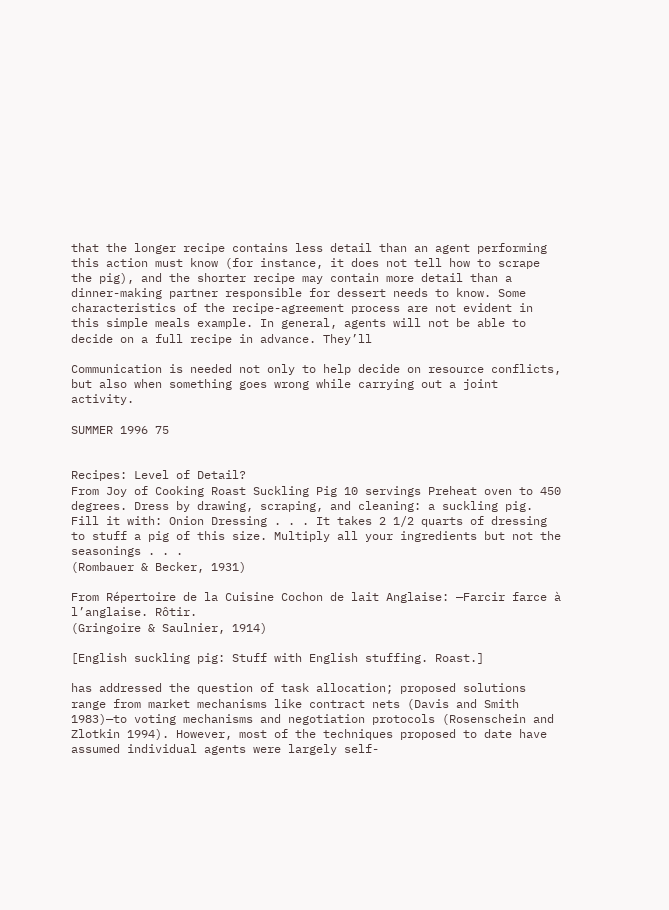that the longer recipe contains less detail than an agent performing this action must know (for instance, it does not tell how to scrape the pig), and the shorter recipe may contain more detail than a dinner-making partner responsible for dessert needs to know. Some characteristics of the recipe-agreement process are not evident in this simple meals example. In general, agents will not be able to decide on a full recipe in advance. They’ll

Communication is needed not only to help decide on resource conflicts, but also when something goes wrong while carrying out a joint activity.

SUMMER 1996 75


Recipes: Level of Detail?
From Joy of Cooking Roast Suckling Pig 10 servings Preheat oven to 450 degrees. Dress by drawing, scraping, and cleaning: a suckling pig. Fill it with: Onion Dressing . . . It takes 2 1/2 quarts of dressing to stuff a pig of this size. Multiply all your ingredients but not the seasonings . . .
(Rombauer & Becker, 1931)

From Répertoire de la Cuisine Cochon de lait Anglaise: —Farcir farce à l’anglaise. Rôtir.
(Gringoire & Saulnier, 1914)

[English suckling pig: Stuff with English stuffing. Roast.]

has addressed the question of task allocation; proposed solutions range from market mechanisms like contract nets (Davis and Smith 1983)—to voting mechanisms and negotiation protocols (Rosenschein and Zlotkin 1994). However, most of the techniques proposed to date have assumed individual agents were largely self-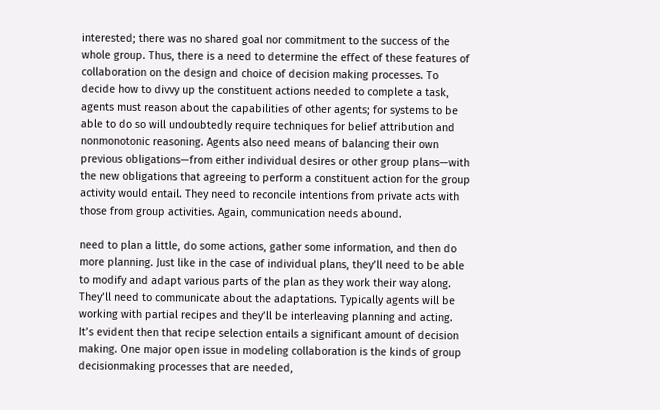interested; there was no shared goal nor commitment to the success of the whole group. Thus, there is a need to determine the effect of these features of collaboration on the design and choice of decision making processes. To decide how to divvy up the constituent actions needed to complete a task, agents must reason about the capabilities of other agents; for systems to be able to do so will undoubtedly require techniques for belief attribution and nonmonotonic reasoning. Agents also need means of balancing their own previous obligations—from either individual desires or other group plans—with the new obligations that agreeing to perform a constituent action for the group activity would entail. They need to reconcile intentions from private acts with those from group activities. Again, communication needs abound.

need to plan a little, do some actions, gather some information, and then do more planning. Just like in the case of individual plans, they’ll need to be able to modify and adapt various parts of the plan as they work their way along. They’ll need to communicate about the adaptations. Typically agents will be working with partial recipes and they’ll be interleaving planning and acting. It’s evident then that recipe selection entails a significant amount of decision making. One major open issue in modeling collaboration is the kinds of group decisionmaking processes that are needed,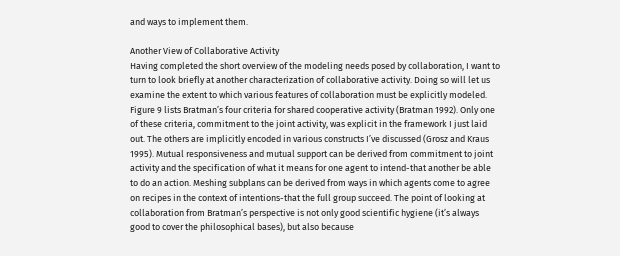and ways to implement them.

Another View of Collaborative Activity
Having completed the short overview of the modeling needs posed by collaboration, I want to turn to look briefly at another characterization of collaborative activity. Doing so will let us examine the extent to which various features of collaboration must be explicitly modeled. Figure 9 lists Bratman’s four criteria for shared cooperative activity (Bratman 1992). Only one of these criteria, commitment to the joint activity, was explicit in the framework I just laid out. The others are implicitly encoded in various constructs I’ve discussed (Grosz and Kraus 1995). Mutual responsiveness and mutual support can be derived from commitment to joint activity and the specification of what it means for one agent to intend-that another be able to do an action. Meshing subplans can be derived from ways in which agents come to agree on recipes in the context of intentions-that the full group succeed. The point of looking at collaboration from Bratman’s perspective is not only good scientific hygiene (it’s always good to cover the philosophical bases), but also because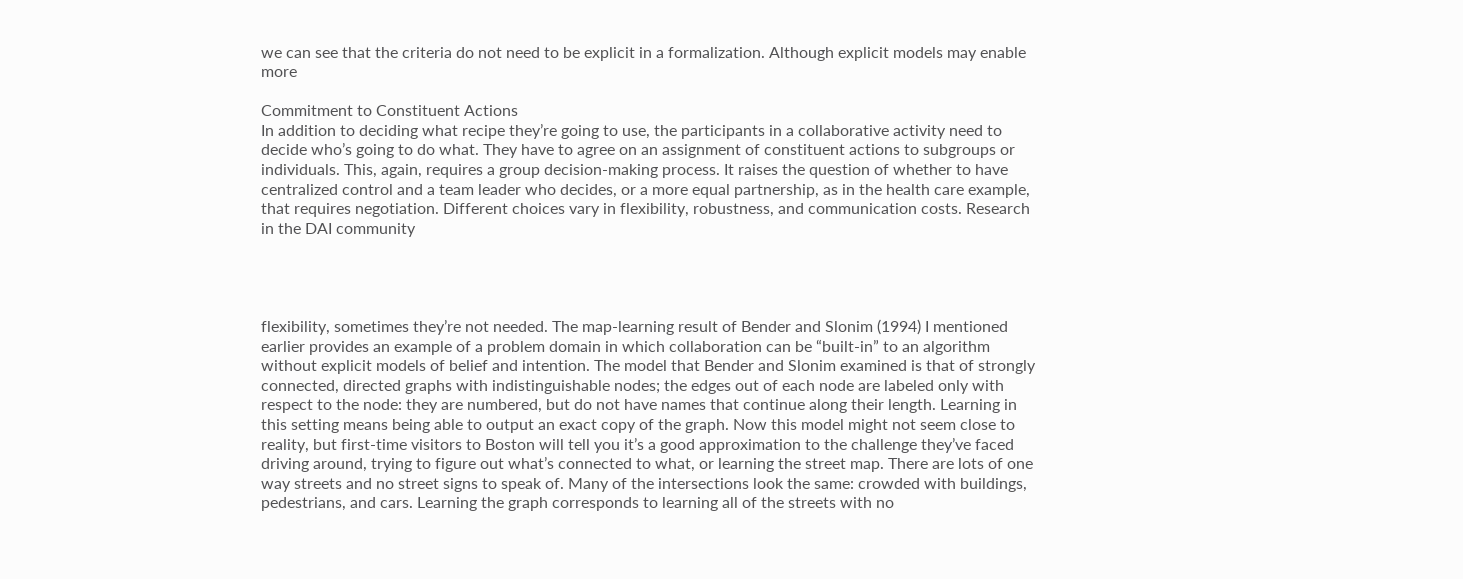we can see that the criteria do not need to be explicit in a formalization. Although explicit models may enable more

Commitment to Constituent Actions
In addition to deciding what recipe they’re going to use, the participants in a collaborative activity need to decide who’s going to do what. They have to agree on an assignment of constituent actions to subgroups or individuals. This, again, requires a group decision-making process. It raises the question of whether to have centralized control and a team leader who decides, or a more equal partnership, as in the health care example, that requires negotiation. Different choices vary in flexibility, robustness, and communication costs. Research in the DAI community




flexibility, sometimes they’re not needed. The map-learning result of Bender and Slonim (1994) I mentioned earlier provides an example of a problem domain in which collaboration can be “built-in” to an algorithm without explicit models of belief and intention. The model that Bender and Slonim examined is that of strongly connected, directed graphs with indistinguishable nodes; the edges out of each node are labeled only with respect to the node: they are numbered, but do not have names that continue along their length. Learning in this setting means being able to output an exact copy of the graph. Now this model might not seem close to reality, but first-time visitors to Boston will tell you it’s a good approximation to the challenge they’ve faced driving around, trying to figure out what’s connected to what, or learning the street map. There are lots of one way streets and no street signs to speak of. Many of the intersections look the same: crowded with buildings, pedestrians, and cars. Learning the graph corresponds to learning all of the streets with no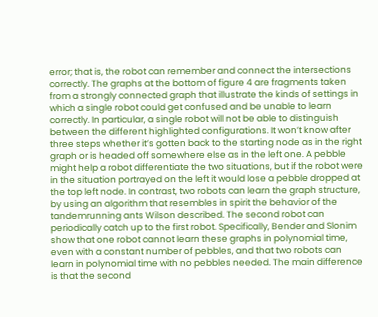error; that is, the robot can remember and connect the intersections correctly. The graphs at the bottom of figure 4 are fragments taken from a strongly connected graph that illustrate the kinds of settings in which a single robot could get confused and be unable to learn correctly. In particular, a single robot will not be able to distinguish between the different highlighted configurations. It won’t know after three steps whether it’s gotten back to the starting node as in the right graph or is headed off somewhere else as in the left one. A pebble might help a robot differentiate the two situations, but if the robot were in the situation portrayed on the left it would lose a pebble dropped at the top left node. In contrast, two robots can learn the graph structure, by using an algorithm that resembles in spirit the behavior of the tandemrunning ants Wilson described. The second robot can periodically catch up to the first robot. Specifically, Bender and Slonim show that one robot cannot learn these graphs in polynomial time, even with a constant number of pebbles, and that two robots can learn in polynomial time with no pebbles needed. The main difference is that the second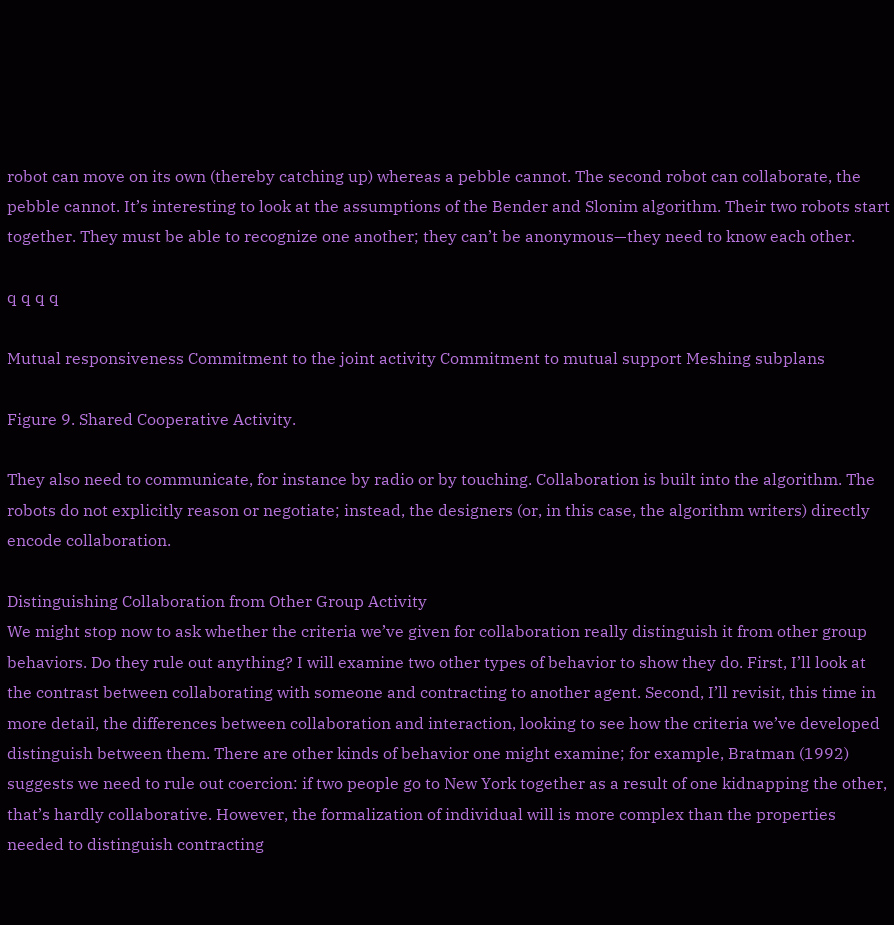robot can move on its own (thereby catching up) whereas a pebble cannot. The second robot can collaborate, the pebble cannot. It’s interesting to look at the assumptions of the Bender and Slonim algorithm. Their two robots start together. They must be able to recognize one another; they can’t be anonymous—they need to know each other.

q q q q

Mutual responsiveness Commitment to the joint activity Commitment to mutual support Meshing subplans

Figure 9. Shared Cooperative Activity.

They also need to communicate, for instance by radio or by touching. Collaboration is built into the algorithm. The robots do not explicitly reason or negotiate; instead, the designers (or, in this case, the algorithm writers) directly encode collaboration.

Distinguishing Collaboration from Other Group Activity
We might stop now to ask whether the criteria we’ve given for collaboration really distinguish it from other group behaviors. Do they rule out anything? I will examine two other types of behavior to show they do. First, I’ll look at the contrast between collaborating with someone and contracting to another agent. Second, I’ll revisit, this time in more detail, the differences between collaboration and interaction, looking to see how the criteria we’ve developed distinguish between them. There are other kinds of behavior one might examine; for example, Bratman (1992) suggests we need to rule out coercion: if two people go to New York together as a result of one kidnapping the other, that’s hardly collaborative. However, the formalization of individual will is more complex than the properties needed to distinguish contracting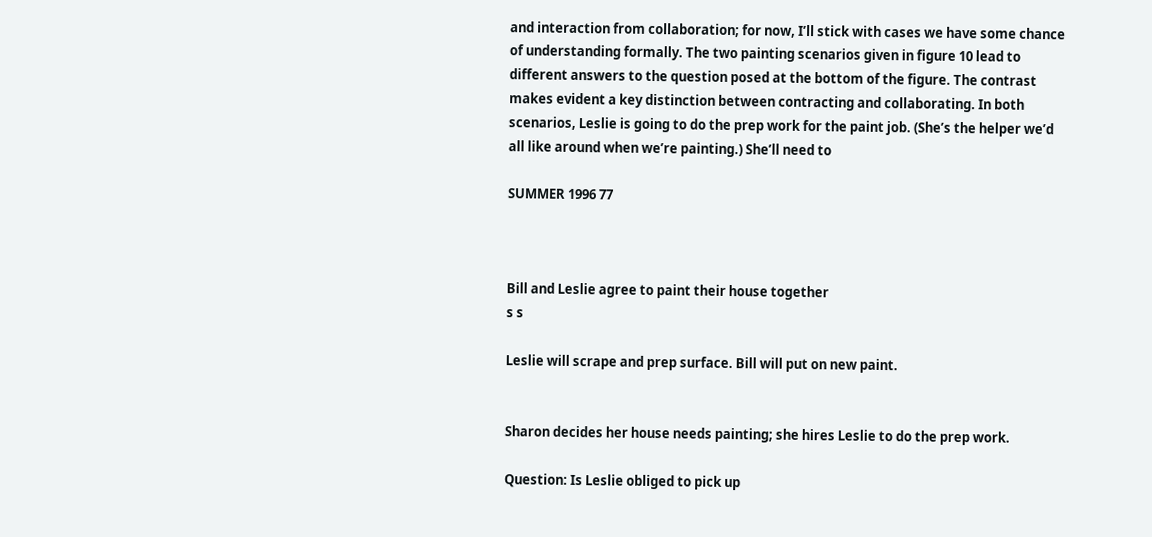and interaction from collaboration; for now, I’ll stick with cases we have some chance of understanding formally. The two painting scenarios given in figure 10 lead to different answers to the question posed at the bottom of the figure. The contrast makes evident a key distinction between contracting and collaborating. In both scenarios, Leslie is going to do the prep work for the paint job. (She’s the helper we’d all like around when we’re painting.) She’ll need to

SUMMER 1996 77



Bill and Leslie agree to paint their house together
s s

Leslie will scrape and prep surface. Bill will put on new paint.


Sharon decides her house needs painting; she hires Leslie to do the prep work.

Question: Is Leslie obliged to pick up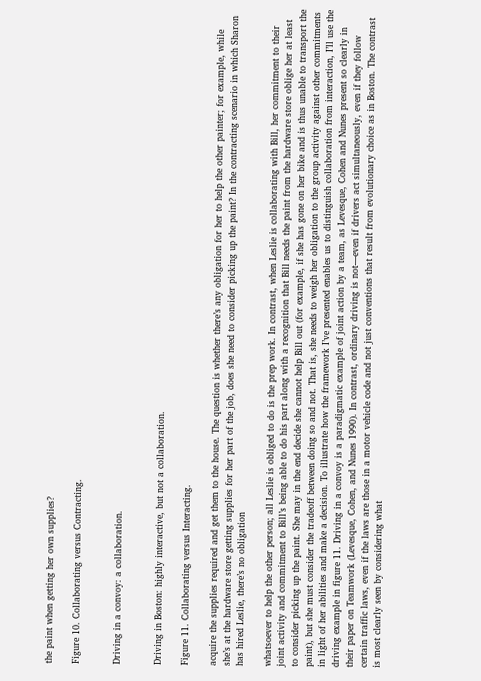the paint when getting her own supplies?

Figure 10. Collaborating versus Contracting.


Driving in a convoy: a collaboration.


Driving in Boston: highly interactive, but not a collaboration.

Figure 11. Collaborating versus Interacting.

acquire the supplies required and get them to the house. The question is whether there’s any obligation for her to help the other painter; for example, while she’s at the hardware store getting supplies for her part of the job, does she need to consider picking up the paint? In the contracting scenario in which Sharon has hired Leslie, there’s no obligation

whatsoever to help the other person; all Leslie is obliged to do is the prep work. In contrast, when Leslie is collaborating with Bill, her commitment to their joint activity and commitment to Bill’s being able to do his part along with a recognition that Bill needs the paint from the hardware store oblige her at least to consider picking up the paint. She may in the end decide she cannot help Bill out (for example, if she has gone on her bike and is thus unable to transport the paint), but she must consider the tradeoff between doing so and not. That is, she needs to weigh her obligation to the group activity against other commitments in light of her abilities and make a decision. To illustrate how the framework I’ve presented enables us to distinguish collaboration from interaction, I’ll use the driving example in figure 11. Driving in a convoy is a paradigmatic example of joint action by a team, as Levesque, Cohen and Nunes present so clearly in their paper on Teamwork (Levesque, Cohen, and Nunes 1990). In contrast, ordinary driving is not—even if drivers act simultaneously, even if they follow certain traffic laws, even if the laws are those in a motor vehicle code and not just conventions that result from evolutionary choice as in Boston. The contrast is most clearly seen by considering what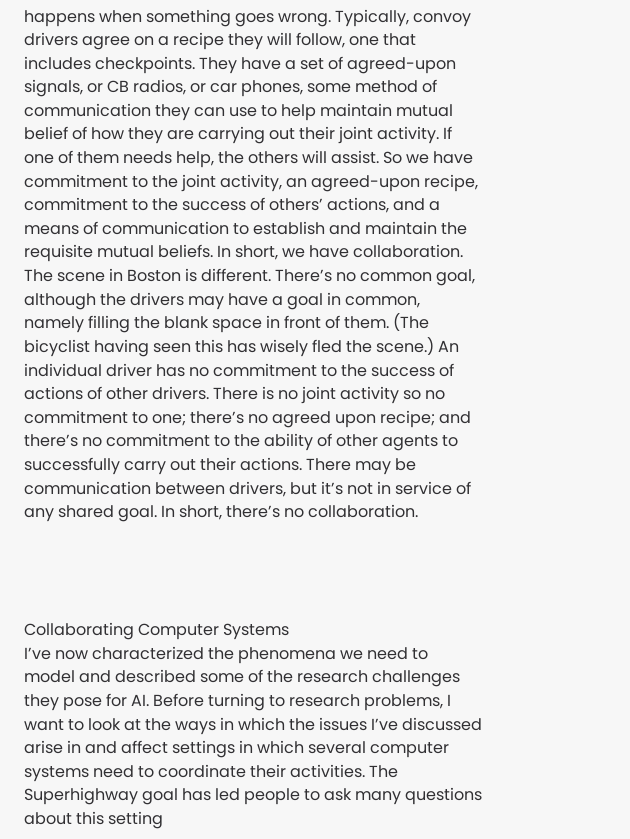happens when something goes wrong. Typically, convoy drivers agree on a recipe they will follow, one that includes checkpoints. They have a set of agreed-upon signals, or CB radios, or car phones, some method of communication they can use to help maintain mutual belief of how they are carrying out their joint activity. If one of them needs help, the others will assist. So we have commitment to the joint activity, an agreed-upon recipe, commitment to the success of others’ actions, and a means of communication to establish and maintain the requisite mutual beliefs. In short, we have collaboration. The scene in Boston is different. There’s no common goal, although the drivers may have a goal in common, namely filling the blank space in front of them. (The bicyclist having seen this has wisely fled the scene.) An individual driver has no commitment to the success of actions of other drivers. There is no joint activity so no commitment to one; there’s no agreed upon recipe; and there’s no commitment to the ability of other agents to successfully carry out their actions. There may be communication between drivers, but it’s not in service of any shared goal. In short, there’s no collaboration.




Collaborating Computer Systems
I’ve now characterized the phenomena we need to model and described some of the research challenges they pose for AI. Before turning to research problems, I want to look at the ways in which the issues I’ve discussed arise in and affect settings in which several computer systems need to coordinate their activities. The Superhighway goal has led people to ask many questions about this setting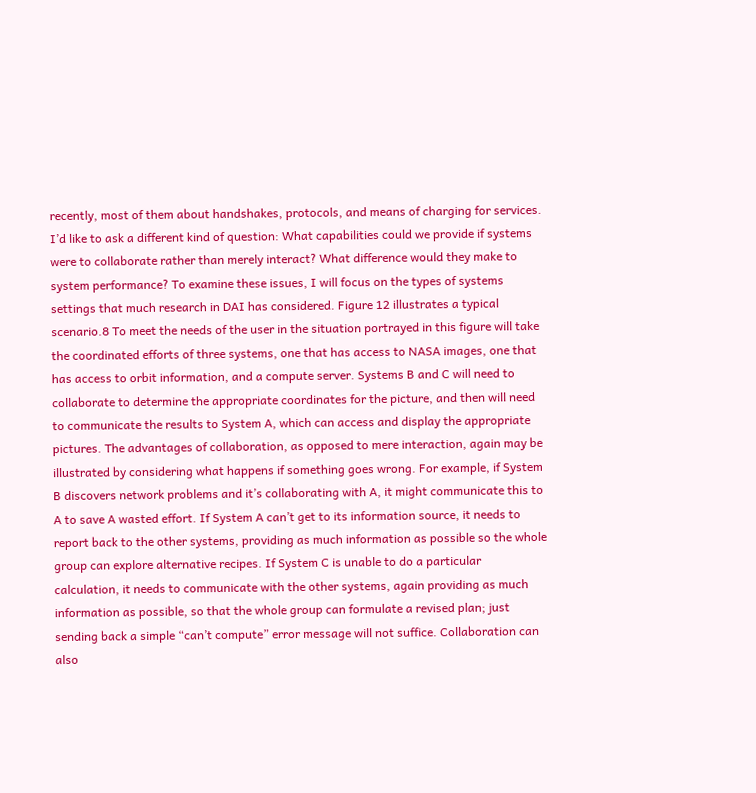recently, most of them about handshakes, protocols, and means of charging for services. I’d like to ask a different kind of question: What capabilities could we provide if systems were to collaborate rather than merely interact? What difference would they make to system performance? To examine these issues, I will focus on the types of systems settings that much research in DAI has considered. Figure 12 illustrates a typical scenario.8 To meet the needs of the user in the situation portrayed in this figure will take the coordinated efforts of three systems, one that has access to NASA images, one that has access to orbit information, and a compute server. Systems B and C will need to collaborate to determine the appropriate coordinates for the picture, and then will need to communicate the results to System A, which can access and display the appropriate pictures. The advantages of collaboration, as opposed to mere interaction, again may be illustrated by considering what happens if something goes wrong. For example, if System B discovers network problems and it’s collaborating with A, it might communicate this to A to save A wasted effort. If System A can’t get to its information source, it needs to report back to the other systems, providing as much information as possible so the whole group can explore alternative recipes. If System C is unable to do a particular calculation, it needs to communicate with the other systems, again providing as much information as possible, so that the whole group can formulate a revised plan; just sending back a simple “can’t compute” error message will not suffice. Collaboration can also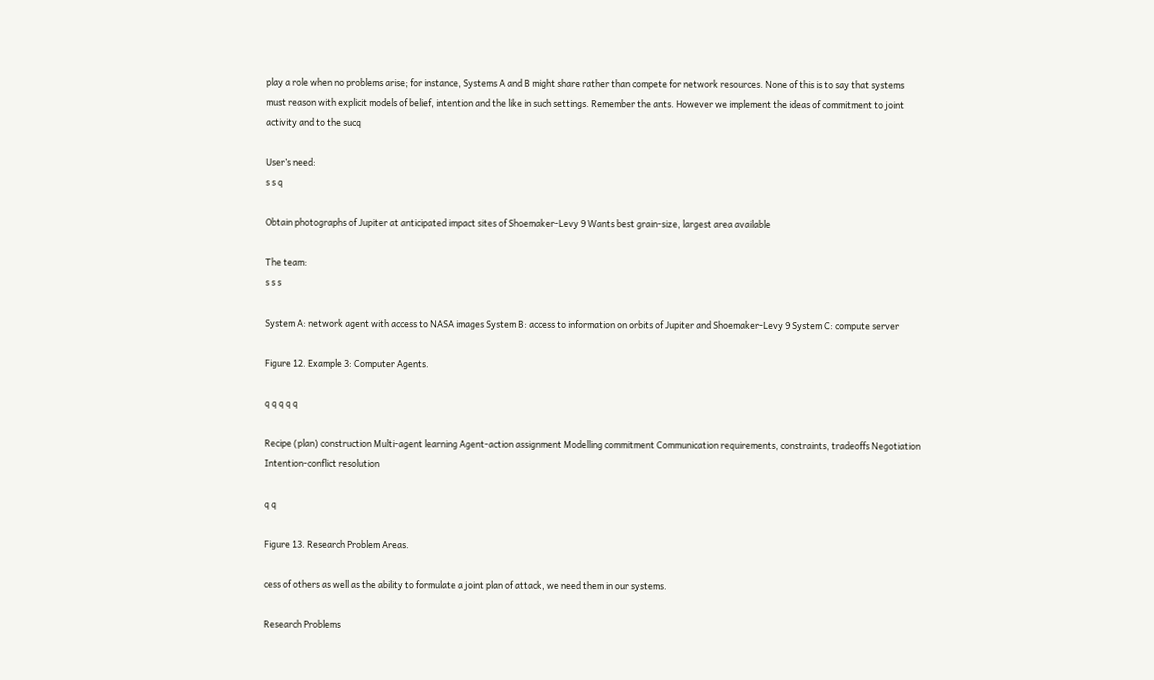play a role when no problems arise; for instance, Systems A and B might share rather than compete for network resources. None of this is to say that systems must reason with explicit models of belief, intention and the like in such settings. Remember the ants. However we implement the ideas of commitment to joint activity and to the sucq

User’s need:
s s q

Obtain photographs of Jupiter at anticipated impact sites of Shoemaker-Levy 9 Wants best grain-size, largest area available

The team:
s s s

System A: network agent with access to NASA images System B: access to information on orbits of Jupiter and Shoemaker-Levy 9 System C: compute server

Figure 12. Example 3: Computer Agents.

q q q q q

Recipe (plan) construction Multi-agent learning Agent-action assignment Modelling commitment Communication requirements, constraints, tradeoffs Negotiation Intention-conflict resolution

q q

Figure 13. Research Problem Areas.

cess of others as well as the ability to formulate a joint plan of attack, we need them in our systems.

Research Problems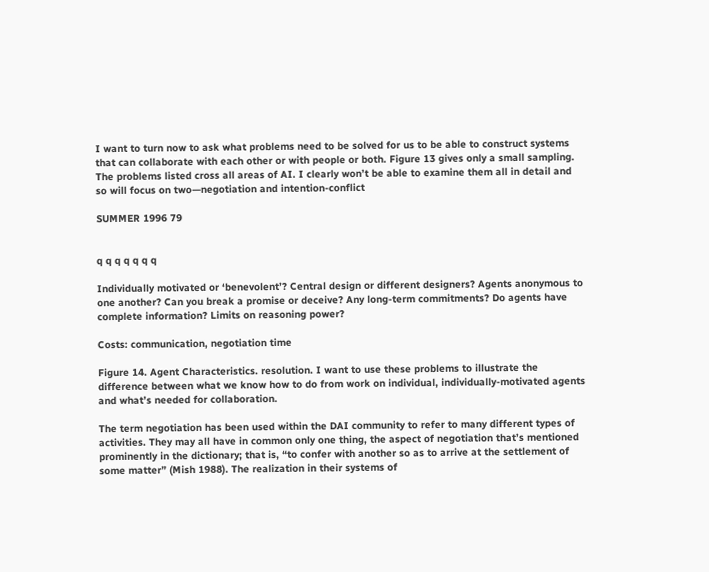I want to turn now to ask what problems need to be solved for us to be able to construct systems that can collaborate with each other or with people or both. Figure 13 gives only a small sampling. The problems listed cross all areas of AI. I clearly won’t be able to examine them all in detail and so will focus on two—negotiation and intention-conflict

SUMMER 1996 79


q q q q q q q

Individually motivated or ‘benevolent’? Central design or different designers? Agents anonymous to one another? Can you break a promise or deceive? Any long-term commitments? Do agents have complete information? Limits on reasoning power?

Costs: communication, negotiation time

Figure 14. Agent Characteristics. resolution. I want to use these problems to illustrate the difference between what we know how to do from work on individual, individually-motivated agents and what’s needed for collaboration.

The term negotiation has been used within the DAI community to refer to many different types of activities. They may all have in common only one thing, the aspect of negotiation that’s mentioned prominently in the dictionary; that is, “to confer with another so as to arrive at the settlement of some matter” (Mish 1988). The realization in their systems of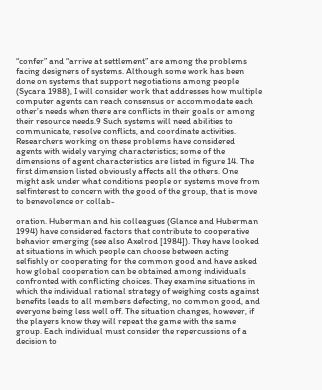“confer” and “arrive at settlement” are among the problems facing designers of systems. Although some work has been done on systems that support negotiations among people (Sycara 1988), I will consider work that addresses how multiple computer agents can reach consensus or accommodate each other’s needs when there are conflicts in their goals or among their resource needs.9 Such systems will need abilities to communicate, resolve conflicts, and coordinate activities. Researchers working on these problems have considered agents with widely varying characteristics; some of the dimensions of agent characteristics are listed in figure 14. The first dimension listed obviously affects all the others. One might ask under what conditions people or systems move from selfinterest to concern with the good of the group, that is move to benevolence or collab-

oration. Huberman and his colleagues (Glance and Huberman 1994) have considered factors that contribute to cooperative behavior emerging (see also Axelrod [1984]). They have looked at situations in which people can choose between acting selfishly or cooperating for the common good and have asked how global cooperation can be obtained among individuals confronted with conflicting choices. They examine situations in which the individual rational strategy of weighing costs against benefits leads to all members defecting, no common good, and everyone being less well off. The situation changes, however, if the players know they will repeat the game with the same group. Each individual must consider the repercussions of a decision to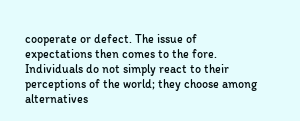cooperate or defect. The issue of expectations then comes to the fore. Individuals do not simply react to their perceptions of the world; they choose among alternatives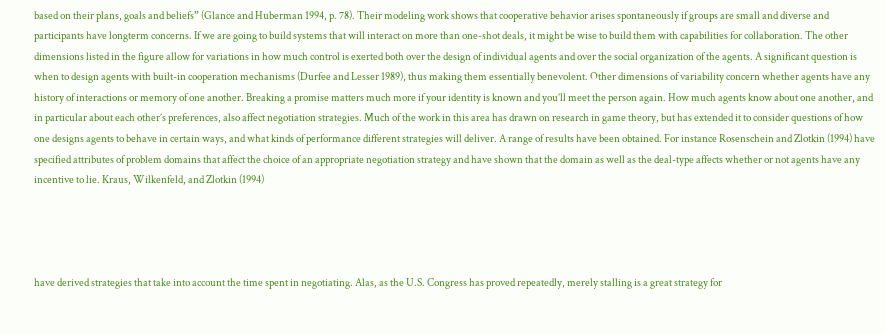based on their plans, goals and beliefs” (Glance and Huberman 1994, p. 78). Their modeling work shows that cooperative behavior arises spontaneously if groups are small and diverse and participants have longterm concerns. If we are going to build systems that will interact on more than one-shot deals, it might be wise to build them with capabilities for collaboration. The other dimensions listed in the figure allow for variations in how much control is exerted both over the design of individual agents and over the social organization of the agents. A significant question is when to design agents with built-in cooperation mechanisms (Durfee and Lesser 1989), thus making them essentially benevolent. Other dimensions of variability concern whether agents have any history of interactions or memory of one another. Breaking a promise matters much more if your identity is known and you’ll meet the person again. How much agents know about one another, and in particular about each other’s preferences, also affect negotiation strategies. Much of the work in this area has drawn on research in game theory, but has extended it to consider questions of how one designs agents to behave in certain ways, and what kinds of performance different strategies will deliver. A range of results have been obtained. For instance Rosenschein and Zlotkin (1994) have specified attributes of problem domains that affect the choice of an appropriate negotiation strategy and have shown that the domain as well as the deal-type affects whether or not agents have any incentive to lie. Kraus, Wilkenfeld, and Zlotkin (1994)




have derived strategies that take into account the time spent in negotiating. Alas, as the U.S. Congress has proved repeatedly, merely stalling is a great strategy for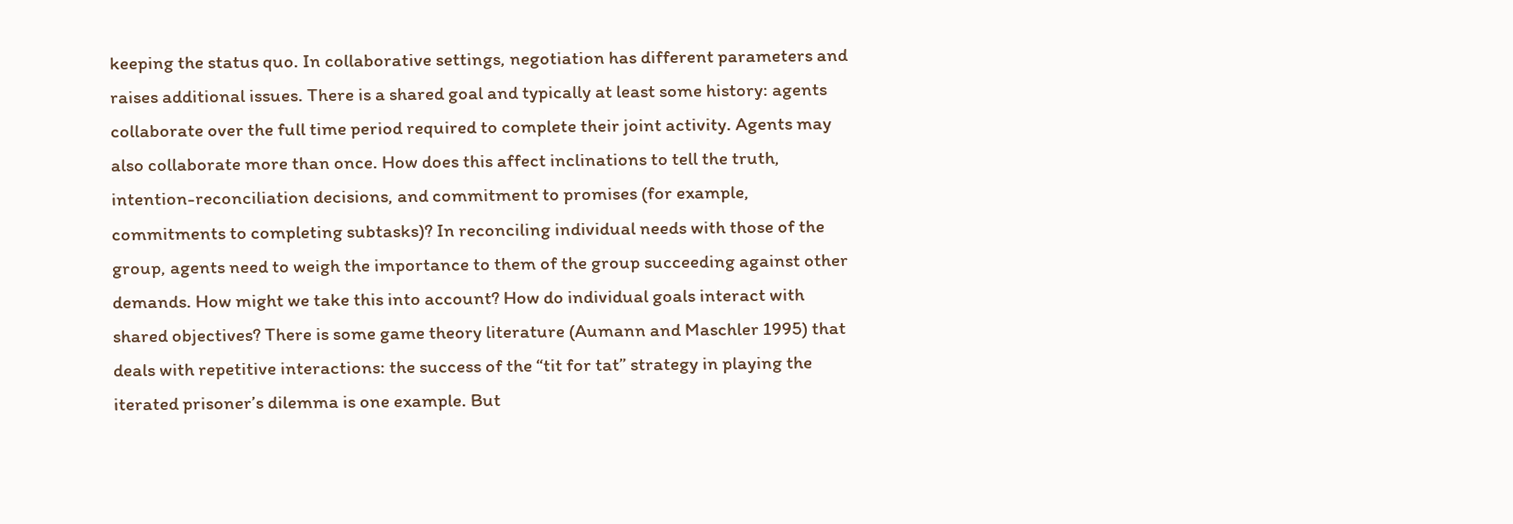keeping the status quo. In collaborative settings, negotiation has different parameters and raises additional issues. There is a shared goal and typically at least some history: agents collaborate over the full time period required to complete their joint activity. Agents may also collaborate more than once. How does this affect inclinations to tell the truth, intention-reconciliation decisions, and commitment to promises (for example, commitments to completing subtasks)? In reconciling individual needs with those of the group, agents need to weigh the importance to them of the group succeeding against other demands. How might we take this into account? How do individual goals interact with shared objectives? There is some game theory literature (Aumann and Maschler 1995) that deals with repetitive interactions: the success of the “tit for tat” strategy in playing the iterated prisoner’s dilemma is one example. But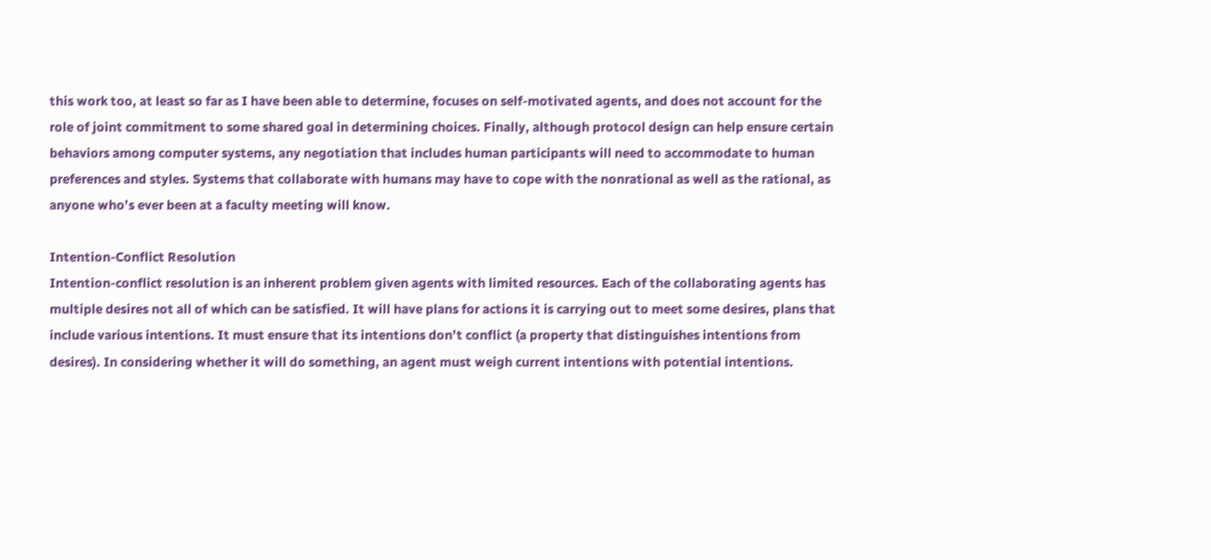this work too, at least so far as I have been able to determine, focuses on self-motivated agents, and does not account for the role of joint commitment to some shared goal in determining choices. Finally, although protocol design can help ensure certain behaviors among computer systems, any negotiation that includes human participants will need to accommodate to human preferences and styles. Systems that collaborate with humans may have to cope with the nonrational as well as the rational, as anyone who’s ever been at a faculty meeting will know.

Intention-Conflict Resolution
Intention-conflict resolution is an inherent problem given agents with limited resources. Each of the collaborating agents has multiple desires not all of which can be satisfied. It will have plans for actions it is carrying out to meet some desires, plans that include various intentions. It must ensure that its intentions don’t conflict (a property that distinguishes intentions from desires). In considering whether it will do something, an agent must weigh current intentions with potential intentions.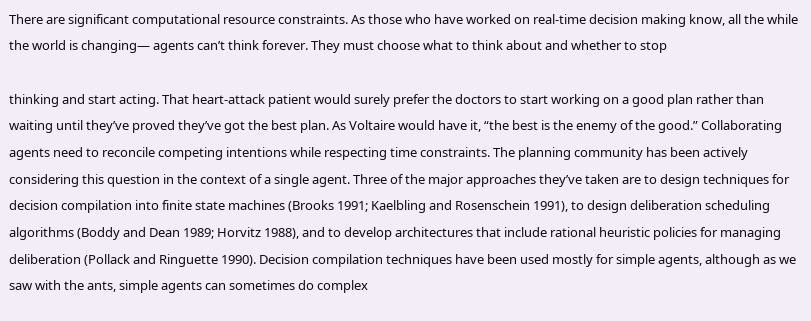There are significant computational resource constraints. As those who have worked on real-time decision making know, all the while the world is changing— agents can’t think forever. They must choose what to think about and whether to stop

thinking and start acting. That heart-attack patient would surely prefer the doctors to start working on a good plan rather than waiting until they’ve proved they’ve got the best plan. As Voltaire would have it, “the best is the enemy of the good.” Collaborating agents need to reconcile competing intentions while respecting time constraints. The planning community has been actively considering this question in the context of a single agent. Three of the major approaches they’ve taken are to design techniques for decision compilation into finite state machines (Brooks 1991; Kaelbling and Rosenschein 1991), to design deliberation scheduling algorithms (Boddy and Dean 1989; Horvitz 1988), and to develop architectures that include rational heuristic policies for managing deliberation (Pollack and Ringuette 1990). Decision compilation techniques have been used mostly for simple agents, although as we saw with the ants, simple agents can sometimes do complex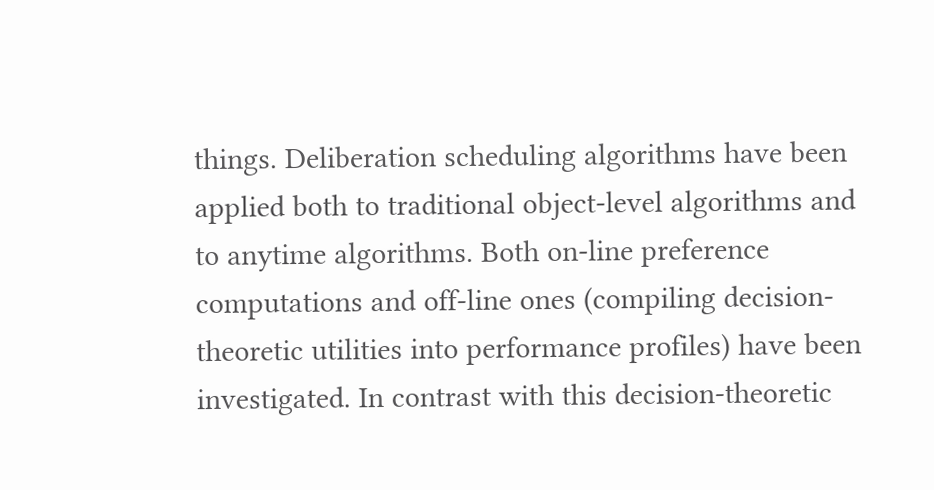things. Deliberation scheduling algorithms have been applied both to traditional object-level algorithms and to anytime algorithms. Both on-line preference computations and off-line ones (compiling decision-theoretic utilities into performance profiles) have been investigated. In contrast with this decision-theoretic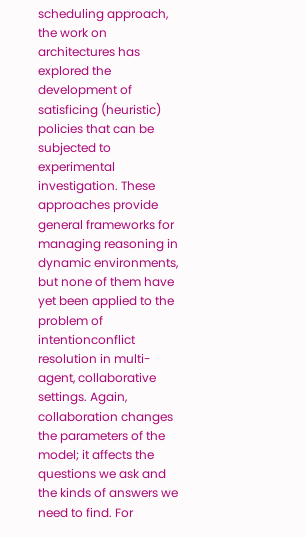scheduling approach, the work on architectures has explored the development of satisficing (heuristic) policies that can be subjected to experimental investigation. These approaches provide general frameworks for managing reasoning in dynamic environments, but none of them have yet been applied to the problem of intentionconflict resolution in multi-agent, collaborative settings. Again, collaboration changes the parameters of the model; it affects the questions we ask and the kinds of answers we need to find. For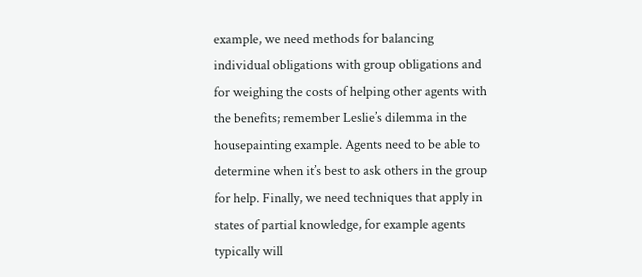example, we need methods for balancing individual obligations with group obligations and for weighing the costs of helping other agents with the benefits; remember Leslie’s dilemma in the housepainting example. Agents need to be able to determine when it’s best to ask others in the group for help. Finally, we need techniques that apply in states of partial knowledge, for example agents typically will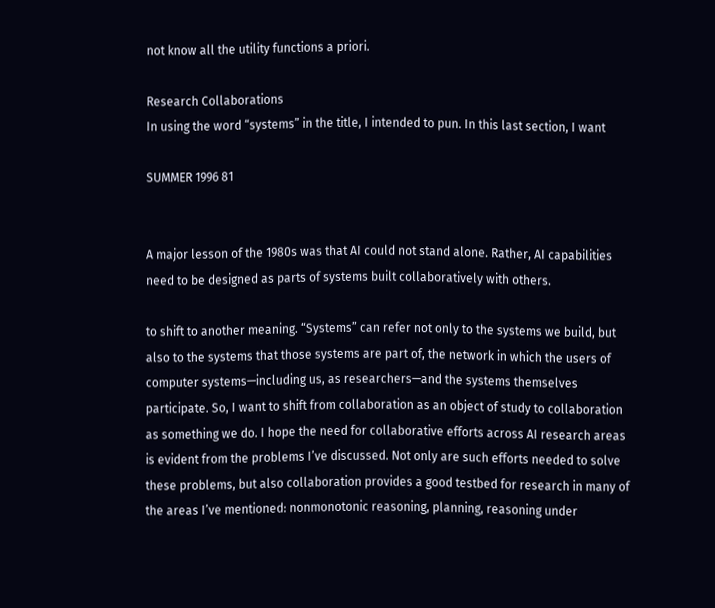not know all the utility functions a priori.

Research Collaborations
In using the word “systems” in the title, I intended to pun. In this last section, I want

SUMMER 1996 81


A major lesson of the 1980s was that AI could not stand alone. Rather, AI capabilities need to be designed as parts of systems built collaboratively with others.

to shift to another meaning. “Systems” can refer not only to the systems we build, but also to the systems that those systems are part of, the network in which the users of computer systems—including us, as researchers—and the systems themselves participate. So, I want to shift from collaboration as an object of study to collaboration as something we do. I hope the need for collaborative efforts across AI research areas is evident from the problems I’ve discussed. Not only are such efforts needed to solve these problems, but also collaboration provides a good testbed for research in many of the areas I’ve mentioned: nonmonotonic reasoning, planning, reasoning under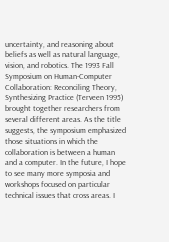uncertainty, and reasoning about beliefs as well as natural language, vision, and robotics. The 1993 Fall Symposium on Human-Computer Collaboration: Reconciling Theory, Synthesizing Practice (Terveen 1995) brought together researchers from several different areas. As the title suggests, the symposium emphasized those situations in which the collaboration is between a human and a computer. In the future, I hope to see many more symposia and workshops focused on particular technical issues that cross areas. I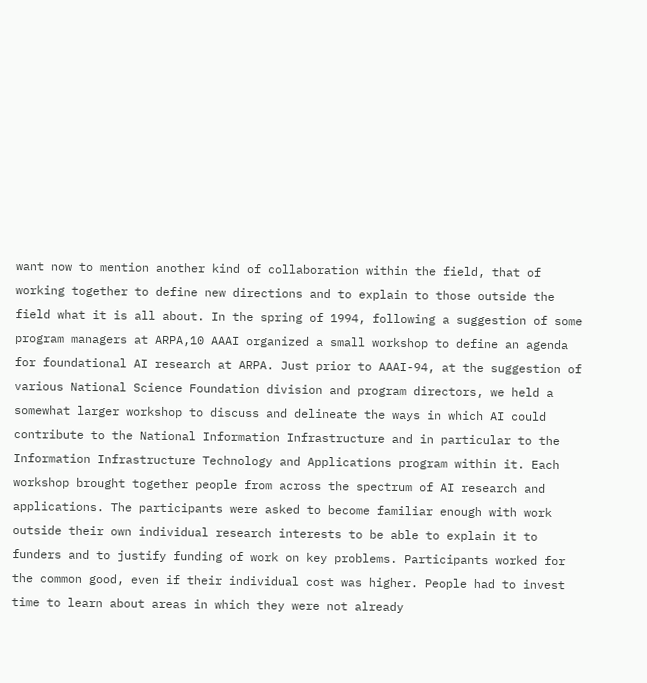want now to mention another kind of collaboration within the field, that of working together to define new directions and to explain to those outside the field what it is all about. In the spring of 1994, following a suggestion of some program managers at ARPA,10 AAAI organized a small workshop to define an agenda for foundational AI research at ARPA. Just prior to AAAI-94, at the suggestion of various National Science Foundation division and program directors, we held a somewhat larger workshop to discuss and delineate the ways in which AI could contribute to the National Information Infrastructure and in particular to the Information Infrastructure Technology and Applications program within it. Each workshop brought together people from across the spectrum of AI research and applications. The participants were asked to become familiar enough with work outside their own individual research interests to be able to explain it to funders and to justify funding of work on key problems. Participants worked for the common good, even if their individual cost was higher. People had to invest time to learn about areas in which they were not already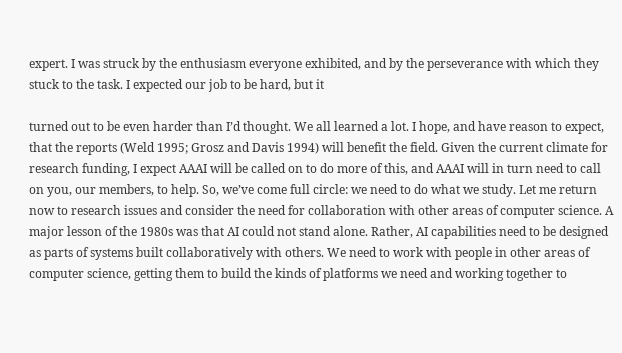expert. I was struck by the enthusiasm everyone exhibited, and by the perseverance with which they stuck to the task. I expected our job to be hard, but it

turned out to be even harder than I’d thought. We all learned a lot. I hope, and have reason to expect, that the reports (Weld 1995; Grosz and Davis 1994) will benefit the field. Given the current climate for research funding, I expect AAAI will be called on to do more of this, and AAAI will in turn need to call on you, our members, to help. So, we’ve come full circle: we need to do what we study. Let me return now to research issues and consider the need for collaboration with other areas of computer science. A major lesson of the 1980s was that AI could not stand alone. Rather, AI capabilities need to be designed as parts of systems built collaboratively with others. We need to work with people in other areas of computer science, getting them to build the kinds of platforms we need and working together to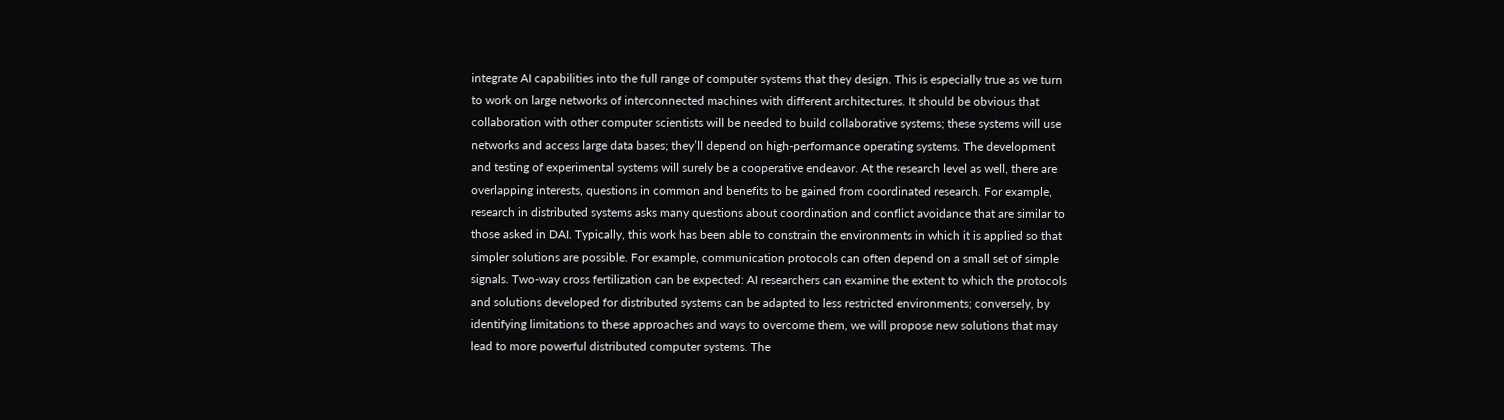integrate AI capabilities into the full range of computer systems that they design. This is especially true as we turn to work on large networks of interconnected machines with different architectures. It should be obvious that collaboration with other computer scientists will be needed to build collaborative systems; these systems will use networks and access large data bases; they’ll depend on high-performance operating systems. The development and testing of experimental systems will surely be a cooperative endeavor. At the research level as well, there are overlapping interests, questions in common and benefits to be gained from coordinated research. For example, research in distributed systems asks many questions about coordination and conflict avoidance that are similar to those asked in DAI. Typically, this work has been able to constrain the environments in which it is applied so that simpler solutions are possible. For example, communication protocols can often depend on a small set of simple signals. Two-way cross fertilization can be expected: AI researchers can examine the extent to which the protocols and solutions developed for distributed systems can be adapted to less restricted environments; conversely, by identifying limitations to these approaches and ways to overcome them, we will propose new solutions that may lead to more powerful distributed computer systems. The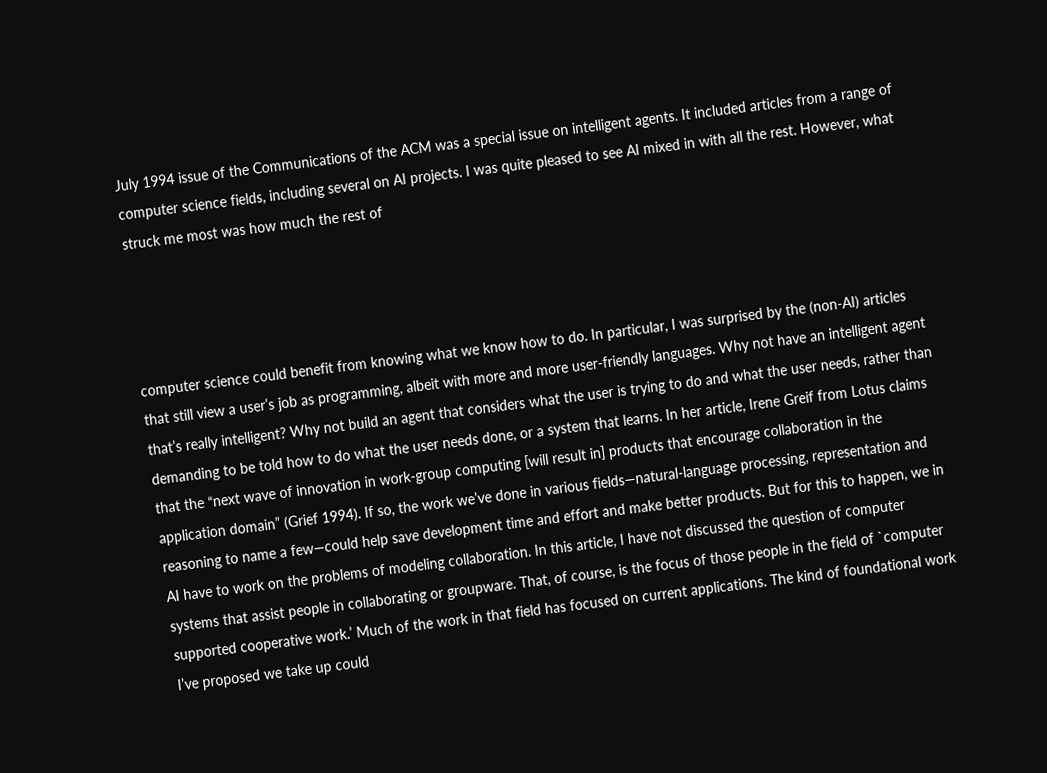July 1994 issue of the Communications of the ACM was a special issue on intelligent agents. It included articles from a range of computer science fields, including several on AI projects. I was quite pleased to see AI mixed in with all the rest. However, what struck me most was how much the rest of




computer science could benefit from knowing what we know how to do. In particular, I was surprised by the (non-AI) articles that still view a user’s job as programming, albeit with more and more user-friendly languages. Why not have an intelligent agent that’s really intelligent? Why not build an agent that considers what the user is trying to do and what the user needs, rather than demanding to be told how to do what the user needs done, or a system that learns. In her article, Irene Greif from Lotus claims that the “next wave of innovation in work-group computing [will result in] products that encourage collaboration in the application domain” (Grief 1994). If so, the work we’ve done in various fields—natural-language processing, representation and reasoning to name a few—could help save development time and effort and make better products. But for this to happen, we in AI have to work on the problems of modeling collaboration. In this article, I have not discussed the question of computer systems that assist people in collaborating or groupware. That, of course, is the focus of those people in the field of `computer supported cooperative work.’ Much of the work in that field has focused on current applications. The kind of foundational work I’ve proposed we take up could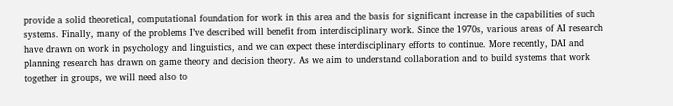provide a solid theoretical, computational foundation for work in this area and the basis for significant increase in the capabilities of such systems. Finally, many of the problems I’ve described will benefit from interdisciplinary work. Since the 1970s, various areas of AI research have drawn on work in psychology and linguistics, and we can expect these interdisciplinary efforts to continue. More recently, DAI and planning research has drawn on game theory and decision theory. As we aim to understand collaboration and to build systems that work together in groups, we will need also to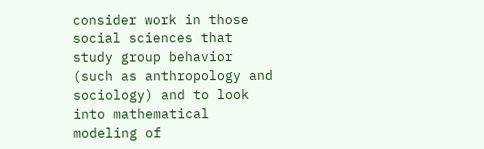consider work in those social sciences that study group behavior (such as anthropology and sociology) and to look into mathematical modeling of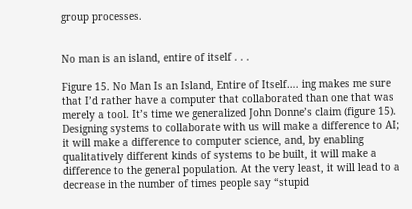group processes.


No man is an island, entire of itself . . .

Figure 15. No Man Is an Island, Entire of Itself…. ing makes me sure that I’d rather have a computer that collaborated than one that was merely a tool. It’s time we generalized John Donne’s claim (figure 15). Designing systems to collaborate with us will make a difference to AI; it will make a difference to computer science, and, by enabling qualitatively different kinds of systems to be built, it will make a difference to the general population. At the very least, it will lead to a decrease in the number of times people say “stupid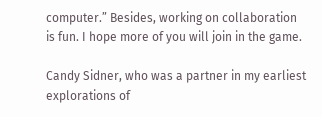computer.” Besides, working on collaboration is fun. I hope more of you will join in the game.

Candy Sidner, who was a partner in my earliest explorations of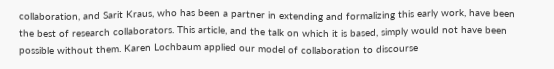collaboration, and Sarit Kraus, who has been a partner in extending and formalizing this early work, have been the best of research collaborators. This article, and the talk on which it is based, simply would not have been possible without them. Karen Lochbaum applied our model of collaboration to discourse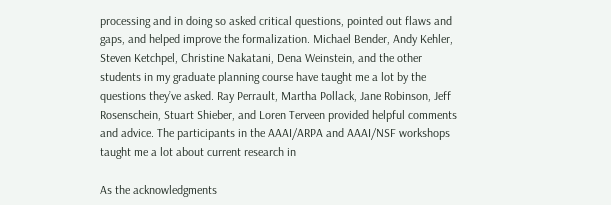processing and in doing so asked critical questions, pointed out flaws and gaps, and helped improve the formalization. Michael Bender, Andy Kehler, Steven Ketchpel, Christine Nakatani, Dena Weinstein, and the other students in my graduate planning course have taught me a lot by the questions they’ve asked. Ray Perrault, Martha Pollack, Jane Robinson, Jeff Rosenschein, Stuart Shieber, and Loren Terveen provided helpful comments and advice. The participants in the AAAI/ARPA and AAAI/NSF workshops taught me a lot about current research in

As the acknowledgments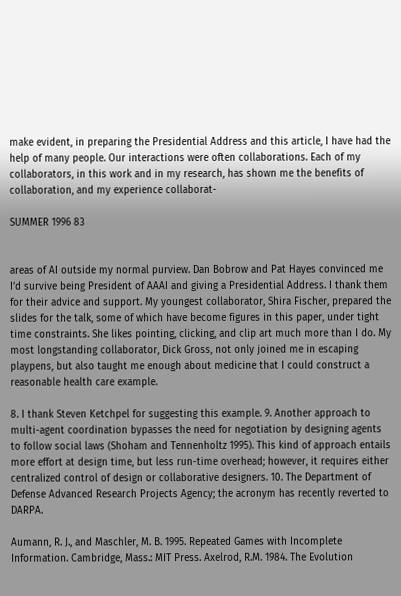make evident, in preparing the Presidential Address and this article, I have had the help of many people. Our interactions were often collaborations. Each of my collaborators, in this work and in my research, has shown me the benefits of collaboration, and my experience collaborat-

SUMMER 1996 83


areas of AI outside my normal purview. Dan Bobrow and Pat Hayes convinced me I’d survive being President of AAAI and giving a Presidential Address. I thank them for their advice and support. My youngest collaborator, Shira Fischer, prepared the slides for the talk, some of which have become figures in this paper, under tight time constraints. She likes pointing, clicking, and clip art much more than I do. My most longstanding collaborator, Dick Gross, not only joined me in escaping playpens, but also taught me enough about medicine that I could construct a reasonable health care example.

8. I thank Steven Ketchpel for suggesting this example. 9. Another approach to multi-agent coordination bypasses the need for negotiation by designing agents to follow social laws (Shoham and Tennenholtz 1995). This kind of approach entails more effort at design time, but less run-time overhead; however, it requires either centralized control of design or collaborative designers. 10. The Department of Defense Advanced Research Projects Agency; the acronym has recently reverted to DARPA.

Aumann, R. J., and Maschler, M. B. 1995. Repeated Games with Incomplete Information. Cambridge, Mass.: MIT Press. Axelrod, R.M. 1984. The Evolution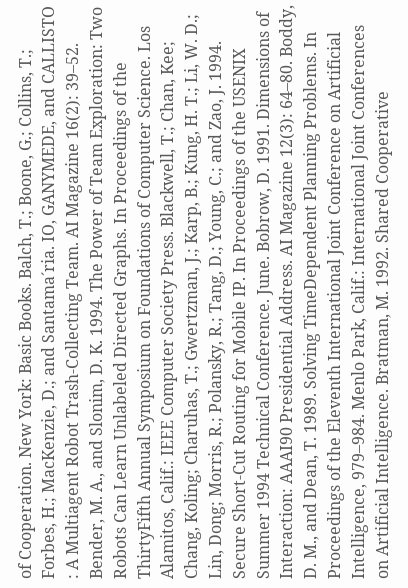of Cooperation. New York: Basic Books. Balch, T.; Boone, G.; Collins, T.; Forbes, H.; MacKenzie, D.; and Santama´ria. IO, GANYMEDE, and CALLISTO : A Multiagent Robot Trash-Collecting Team. AI Magazine 16(2): 39–52. Bender, M. A., and Slonim, D. K. 1994. The Power of Team Exploration: Two Robots Can Learn Unlabeled Directed Graphs. In Proceedings of the ThirtyFifth Annual Symposium on Foundations of Computer Science. Los Alamitos, Calif.: IEEE Computer Society Press. Blackwell, T.; Chan, Kee; Chang, Koling; Charuhas, T.; Gwertzman, J.; Karp, B.; Kung, H. T.; Li, W. D.; Lin, Dong; Morris, R.; Polansky, R.; Tang, D.; Young, C.; and Zao, J. 1994. Secure Short-Cut Routing for Mobile IP. In Proceedings of the USENIX Summer 1994 Technical Conference. June. Bobrow, D. 1991. Dimensions of Interaction: AAAI90 Presidential Address. AI Magazine 12(3): 64–80. Boddy, D. M., and Dean, T. 1989. Solving TimeDependent Planning Problems. In Proceedings of the Eleventh International Joint Conference on Artificial Intelligence, 979–984. Menlo Park, Calif.: International Joint Conferences on Artificial Intelligence. Bratman, M. 1992. Shared Cooperative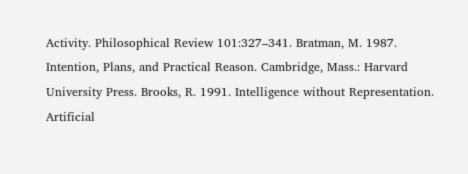Activity. Philosophical Review 101:327–341. Bratman, M. 1987. Intention, Plans, and Practical Reason. Cambridge, Mass.: Harvard University Press. Brooks, R. 1991. Intelligence without Representation. Artificial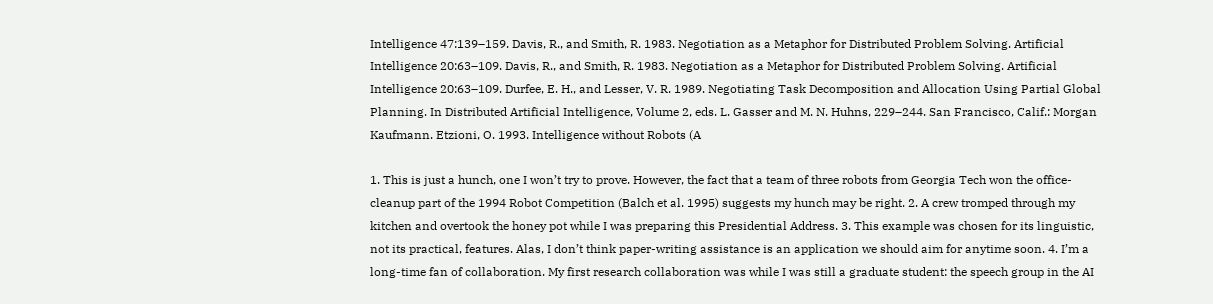Intelligence 47:139–159. Davis, R., and Smith, R. 1983. Negotiation as a Metaphor for Distributed Problem Solving. Artificial Intelligence 20:63–109. Davis, R., and Smith, R. 1983. Negotiation as a Metaphor for Distributed Problem Solving. Artificial Intelligence 20:63–109. Durfee, E. H., and Lesser, V. R. 1989. Negotiating Task Decomposition and Allocation Using Partial Global Planning. In Distributed Artificial Intelligence, Volume 2, eds. L. Gasser and M. N. Huhns, 229–244. San Francisco, Calif.: Morgan Kaufmann. Etzioni, O. 1993. Intelligence without Robots (A

1. This is just a hunch, one I won’t try to prove. However, the fact that a team of three robots from Georgia Tech won the office-cleanup part of the 1994 Robot Competition (Balch et al. 1995) suggests my hunch may be right. 2. A crew tromped through my kitchen and overtook the honey pot while I was preparing this Presidential Address. 3. This example was chosen for its linguistic, not its practical, features. Alas, I don’t think paper-writing assistance is an application we should aim for anytime soon. 4. I’m a long-time fan of collaboration. My first research collaboration was while I was still a graduate student: the speech group in the AI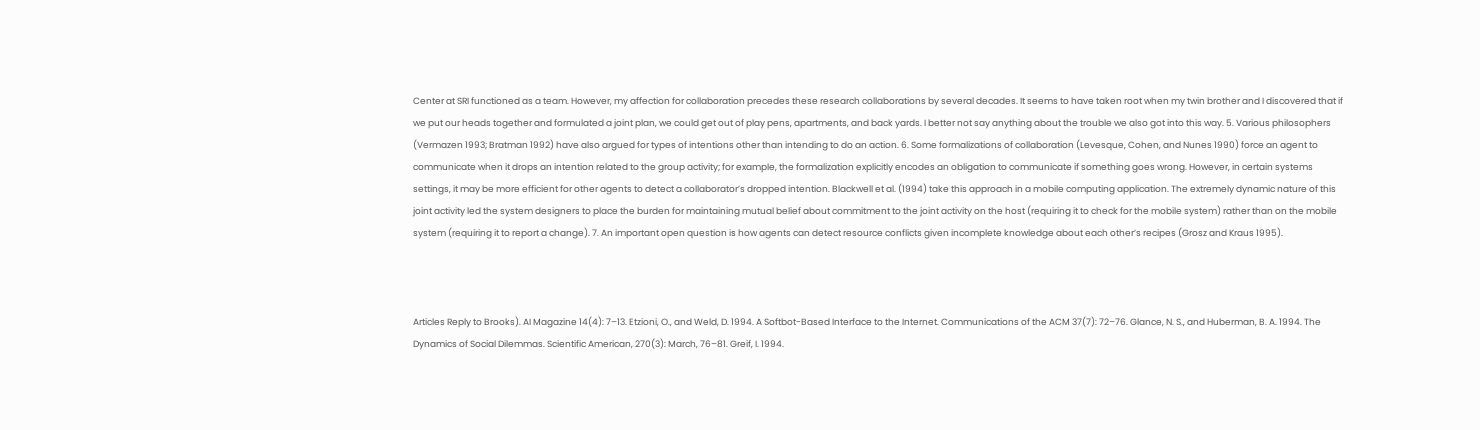Center at SRI functioned as a team. However, my affection for collaboration precedes these research collaborations by several decades. It seems to have taken root when my twin brother and I discovered that if we put our heads together and formulated a joint plan, we could get out of play pens, apartments, and back yards. I better not say anything about the trouble we also got into this way. 5. Various philosophers (Vermazen 1993; Bratman 1992) have also argued for types of intentions other than intending to do an action. 6. Some formalizations of collaboration (Levesque, Cohen, and Nunes 1990) force an agent to communicate when it drops an intention related to the group activity; for example, the formalization explicitly encodes an obligation to communicate if something goes wrong. However, in certain systems settings, it may be more efficient for other agents to detect a collaborator’s dropped intention. Blackwell et al. (1994) take this approach in a mobile computing application. The extremely dynamic nature of this joint activity led the system designers to place the burden for maintaining mutual belief about commitment to the joint activity on the host (requiring it to check for the mobile system) rather than on the mobile system (requiring it to report a change). 7. An important open question is how agents can detect resource conflicts given incomplete knowledge about each other’s recipes (Grosz and Kraus 1995).



Articles Reply to Brooks). AI Magazine 14(4): 7–13. Etzioni, O., and Weld, D. 1994. A Softbot-Based Interface to the Internet. Communications of the ACM 37(7): 72–76. Glance, N. S., and Huberman, B. A. 1994. The Dynamics of Social Dilemmas. Scientific American, 270(3): March, 76–81. Greif, I. 1994.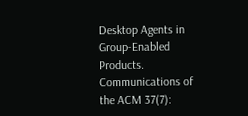Desktop Agents in Group-Enabled Products. Communications of the ACM 37(7):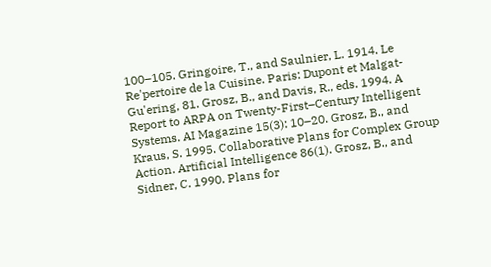100–105. Gringoire, T., and Saulnier, L. 1914. Le Re'pertoire de la Cuisine. Paris: Dupont et Malgat-Gu'ering, 81. Grosz, B., and Davis, R., eds. 1994. A Report to ARPA on Twenty-First–Century Intelligent Systems. AI Magazine 15(3): 10–20. Grosz, B., and Kraus, S. 1995. Collaborative Plans for Complex Group Action. Artificial Intelligence 86(1). Grosz, B., and Sidner, C. 1990. Plans for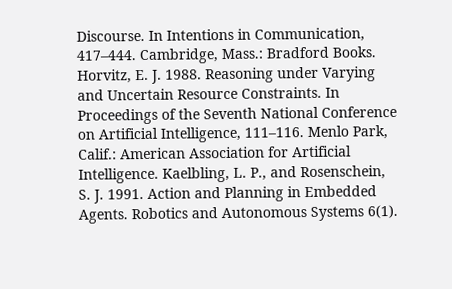Discourse. In Intentions in Communication, 417–444. Cambridge, Mass.: Bradford Books. Horvitz, E. J. 1988. Reasoning under Varying and Uncertain Resource Constraints. In Proceedings of the Seventh National Conference on Artificial Intelligence, 111–116. Menlo Park, Calif.: American Association for Artificial Intelligence. Kaelbling, L. P., and Rosenschein, S. J. 1991. Action and Planning in Embedded Agents. Robotics and Autonomous Systems 6(1).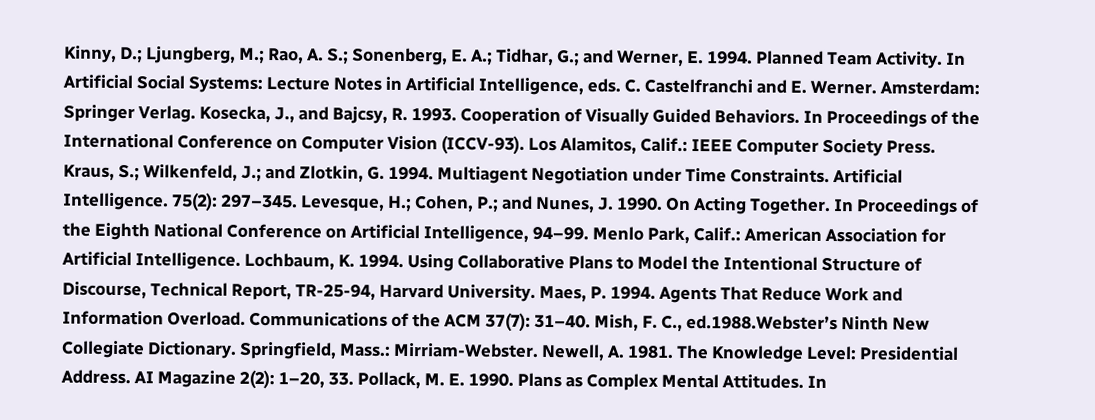Kinny, D.; Ljungberg, M.; Rao, A. S.; Sonenberg, E. A.; Tidhar, G.; and Werner, E. 1994. Planned Team Activity. In Artificial Social Systems: Lecture Notes in Artificial Intelligence, eds. C. Castelfranchi and E. Werner. Amsterdam: Springer Verlag. Kosecka, J., and Bajcsy, R. 1993. Cooperation of Visually Guided Behaviors. In Proceedings of the International Conference on Computer Vision (ICCV-93). Los Alamitos, Calif.: IEEE Computer Society Press. Kraus, S.; Wilkenfeld, J.; and Zlotkin, G. 1994. Multiagent Negotiation under Time Constraints. Artificial Intelligence. 75(2): 297–345. Levesque, H.; Cohen, P.; and Nunes, J. 1990. On Acting Together. In Proceedings of the Eighth National Conference on Artificial Intelligence, 94–99. Menlo Park, Calif.: American Association for Artificial Intelligence. Lochbaum, K. 1994. Using Collaborative Plans to Model the Intentional Structure of Discourse, Technical Report, TR-25-94, Harvard University. Maes, P. 1994. Agents That Reduce Work and Information Overload. Communications of the ACM 37(7): 31–40. Mish, F. C., ed.1988.Webster’s Ninth New Collegiate Dictionary. Springfield, Mass.: Mirriam-Webster. Newell, A. 1981. The Knowledge Level: Presidential Address. AI Magazine 2(2): 1–20, 33. Pollack, M. E. 1990. Plans as Complex Mental Attitudes. In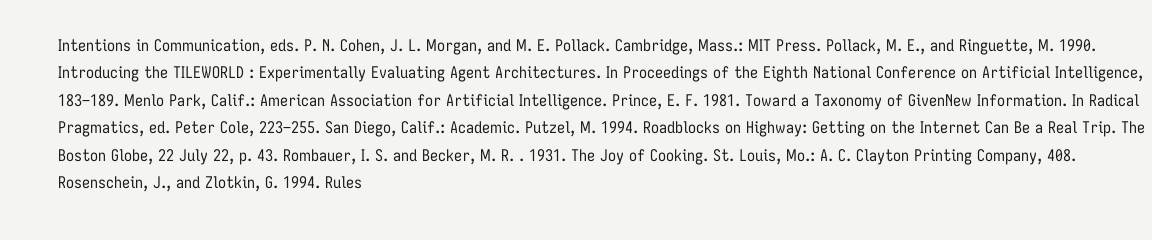Intentions in Communication, eds. P. N. Cohen, J. L. Morgan, and M. E. Pollack. Cambridge, Mass.: MIT Press. Pollack, M. E., and Ringuette, M. 1990. Introducing the TILEWORLD : Experimentally Evaluating Agent Architectures. In Proceedings of the Eighth National Conference on Artificial Intelligence, 183–189. Menlo Park, Calif.: American Association for Artificial Intelligence. Prince, E. F. 1981. Toward a Taxonomy of GivenNew Information. In Radical Pragmatics, ed. Peter Cole, 223–255. San Diego, Calif.: Academic. Putzel, M. 1994. Roadblocks on Highway: Getting on the Internet Can Be a Real Trip. The Boston Globe, 22 July 22, p. 43. Rombauer, I. S. and Becker, M. R. . 1931. The Joy of Cooking. St. Louis, Mo.: A. C. Clayton Printing Company, 408. Rosenschein, J., and Zlotkin, G. 1994. Rules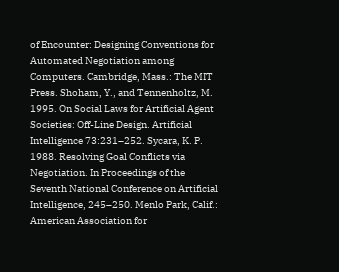of Encounter: Designing Conventions for Automated Negotiation among Computers. Cambridge, Mass.: The MIT Press. Shoham, Y., and Tennenholtz, M. 1995. On Social Laws for Artificial Agent Societies: Off-Line Design. Artificial Intelligence 73:231–252. Sycara, K. P. 1988. Resolving Goal Conflicts via Negotiation. In Proceedings of the Seventh National Conference on Artificial Intelligence, 245–250. Menlo Park, Calif.: American Association for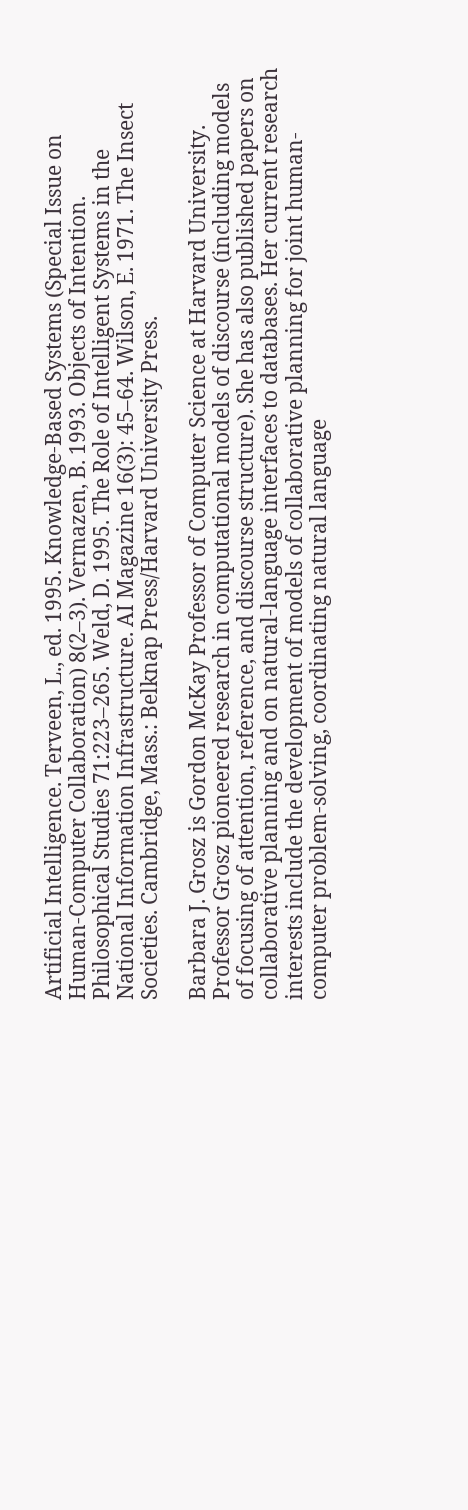Artificial Intelligence. Terveen, L., ed. 1995. Knowledge-Based Systems (Special Issue on Human-Computer Collaboration) 8(2–3). Vermazen, B. 1993. Objects of Intention. Philosophical Studies 71:223–265. Weld, D. 1995. The Role of Intelligent Systems in the National Information Infrastructure. AI Magazine 16(3): 45–64. Wilson, E. 1971. The Insect Societies. Cambridge, Mass.: Belknap Press/Harvard University Press.

Barbara J. Grosz is Gordon McKay Professor of Computer Science at Harvard University. Professor Grosz pioneered research in computational models of discourse (including models of focusing of attention, reference, and discourse structure). She has also published papers on collaborative planning and on natural-language interfaces to databases. Her current research interests include the development of models of collaborative planning for joint human-computer problem-solving, coordinating natural language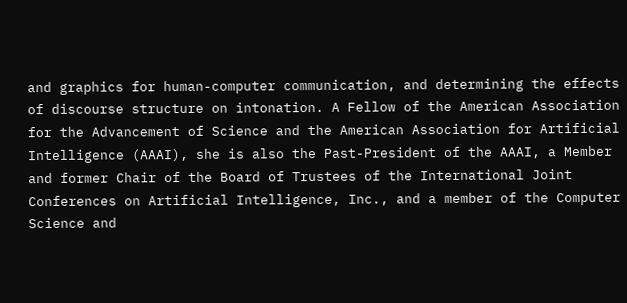and graphics for human-computer communication, and determining the effects of discourse structure on intonation. A Fellow of the American Association for the Advancement of Science and the American Association for Artificial Intelligence (AAAI), she is also the Past-President of the AAAI, a Member and former Chair of the Board of Trustees of the International Joint Conferences on Artificial Intelligence, Inc., and a member of the Computer Science and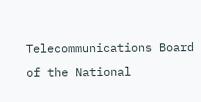Telecommunications Board of the National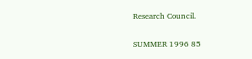Research Council.

SUMMER 1996 85